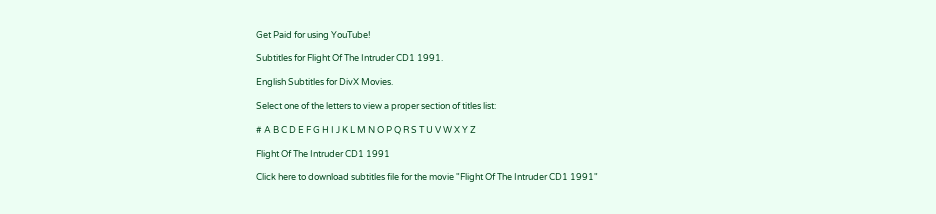Get Paid for using YouTube!

Subtitles for Flight Of The Intruder CD1 1991.

English Subtitles for DivX Movies.

Select one of the letters to view a proper section of titles list:

# A B C D E F G H I J K L M N O P Q R S T U V W X Y Z

Flight Of The Intruder CD1 1991

Click here to download subtitles file for the movie "Flight Of The Intruder CD1 1991"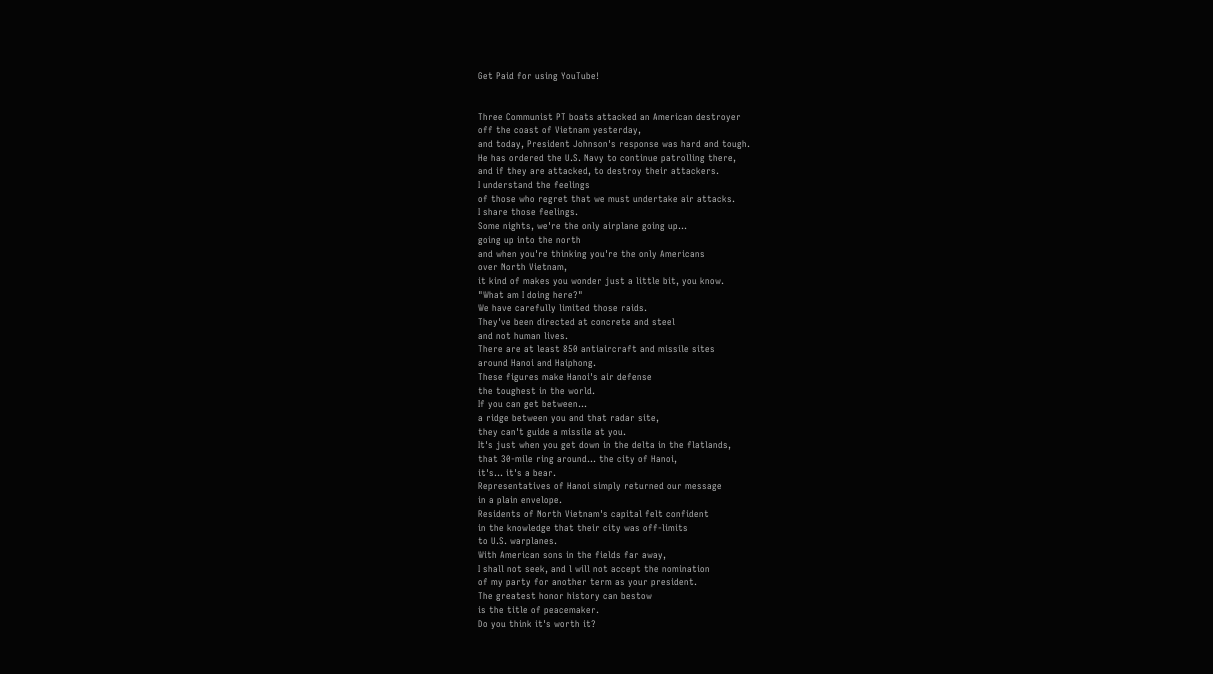Get Paid for using YouTube!


Three Communist PT boats attacked an American destroyer
off the coast of Vietnam yesterday,
and today, President Johnson's response was hard and tough.
He has ordered the U.S. Navy to continue patrolling there,
and if they are attacked, to destroy their attackers.
I understand the feelings
of those who regret that we must undertake air attacks.
I share those feelings.
Some nights, we're the only airplane going up...
going up into the north
and when you're thinking you're the only Americans
over North Vietnam,
it kind of makes you wonder just a little bit, you know.
"What am I doing here?"
We have carefully limited those raids.
They've been directed at concrete and steel
and not human lives.
There are at least 850 antiaircraft and missile sites
around Hanoi and Haiphong.
These figures make Hanoi's air defense
the toughest in the world.
If you can get between...
a ridge between you and that radar site,
they can't guide a missile at you.
It's just when you get down in the delta in the flatlands,
that 30-mile ring around... the city of Hanoi,
it's... it's a bear.
Representatives of Hanoi simply returned our message
in a plain envelope.
Residents of North Vietnam's capital felt confident
in the knowledge that their city was off-limits
to U.S. warplanes.
With American sons in the fields far away,
I shall not seek, and l will not accept the nomination
of my party for another term as your president.
The greatest honor history can bestow
is the title of peacemaker.
Do you think it's worth it?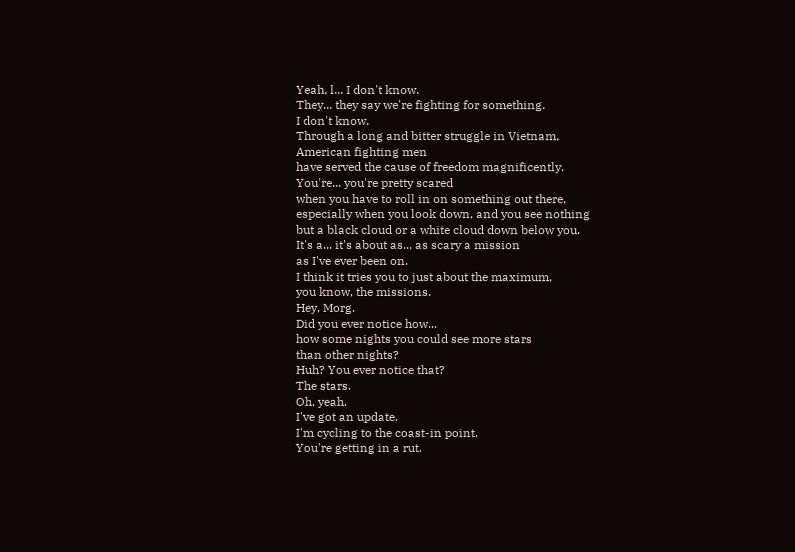Yeah, l... I don't know.
They... they say we're fighting for something.
I don't know.
Through a long and bitter struggle in Vietnam,
American fighting men
have served the cause of freedom magnificently.
You're... you're pretty scared
when you have to roll in on something out there,
especially when you look down, and you see nothing
but a black cloud or a white cloud down below you.
It's a... it's about as... as scary a mission
as I've ever been on.
I think it tries you to just about the maximum,
you know, the missions.
Hey, Morg.
Did you ever notice how...
how some nights you could see more stars
than other nights?
Huh? You ever notice that?
The stars.
Oh, yeah.
I've got an update.
I'm cycling to the coast-in point.
You're getting in a rut.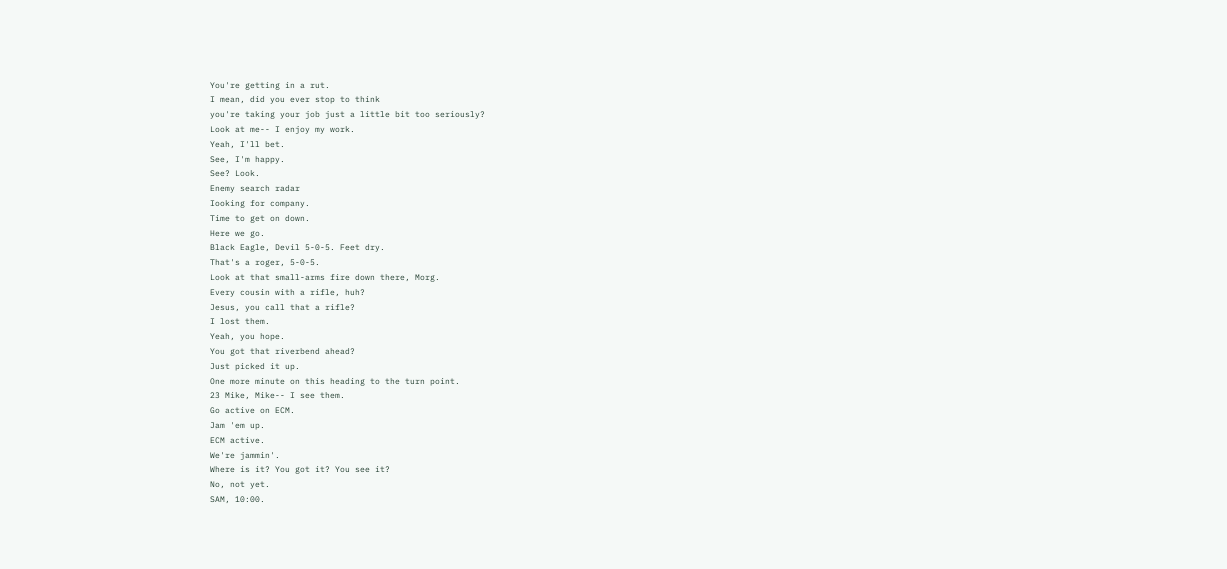You're getting in a rut.
I mean, did you ever stop to think
you're taking your job just a little bit too seriously?
Look at me-- I enjoy my work.
Yeah, I'll bet.
See, I'm happy.
See? Look.
Enemy search radar
Iooking for company.
Time to get on down.
Here we go.
Black Eagle, Devil 5-0-5. Feet dry.
That's a roger, 5-0-5.
Look at that small-arms fire down there, Morg.
Every cousin with a rifle, huh?
Jesus, you call that a rifle?
I lost them.
Yeah, you hope.
You got that riverbend ahead?
Just picked it up.
One more minute on this heading to the turn point.
23 Mike, Mike-- I see them.
Go active on ECM.
Jam 'em up.
ECM active.
We're jammin'.
Where is it? You got it? You see it?
No, not yet.
SAM, 10:00.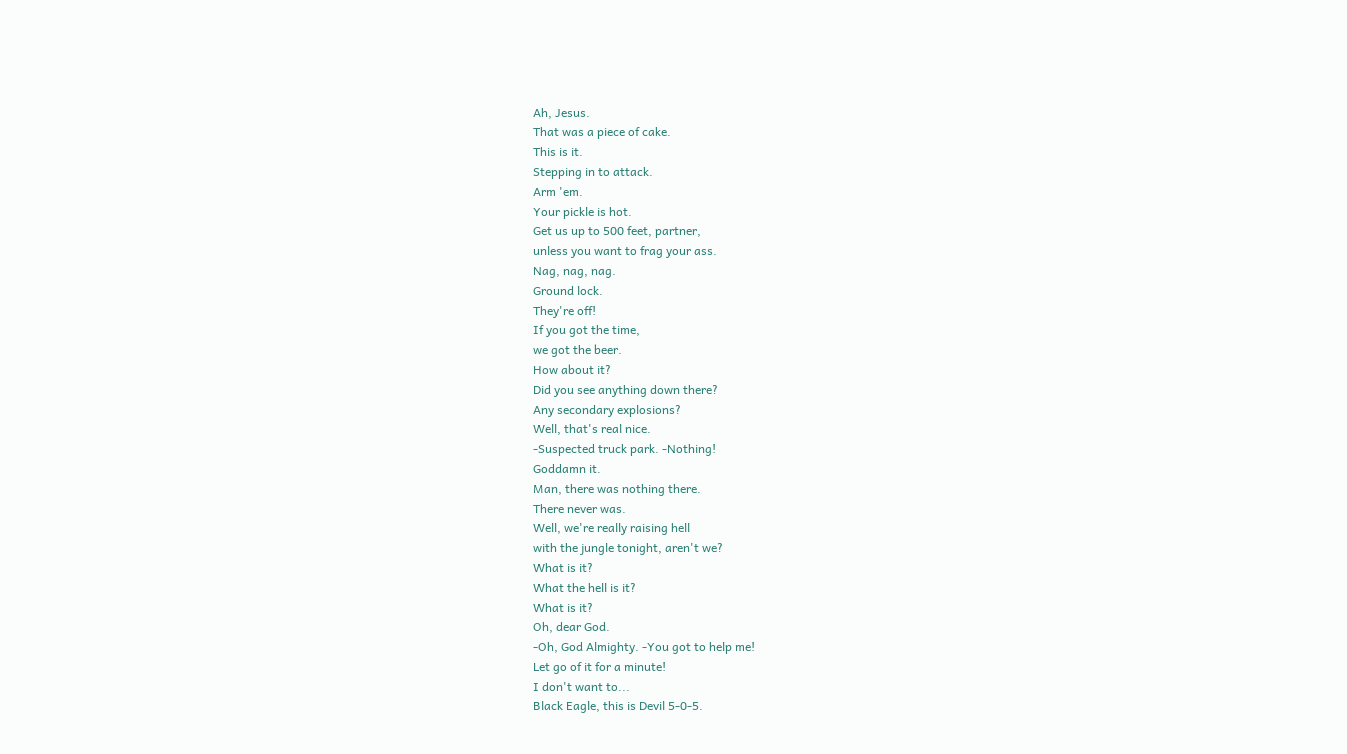Ah, Jesus.
That was a piece of cake.
This is it.
Stepping in to attack.
Arm 'em.
Your pickle is hot.
Get us up to 500 feet, partner,
unless you want to frag your ass.
Nag, nag, nag.
Ground lock.
They're off!
If you got the time,
we got the beer.
How about it?
Did you see anything down there?
Any secondary explosions?
Well, that's real nice.
-Suspected truck park. -Nothing!
Goddamn it.
Man, there was nothing there.
There never was.
Well, we're really raising hell
with the jungle tonight, aren't we?
What is it?
What the hell is it?
What is it?
Oh, dear God.
-Oh, God Almighty. -You got to help me!
Let go of it for a minute!
I don't want to...
Black Eagle, this is Devil 5-0-5.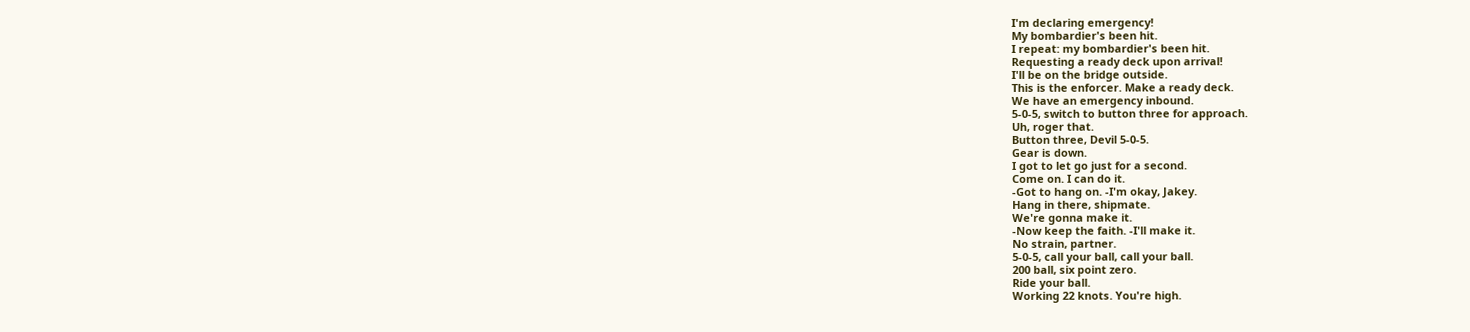I'm declaring emergency!
My bombardier's been hit.
I repeat: my bombardier's been hit.
Requesting a ready deck upon arrival!
I'll be on the bridge outside.
This is the enforcer. Make a ready deck.
We have an emergency inbound.
5-0-5, switch to button three for approach.
Uh, roger that.
Button three, Devil 5-0-5.
Gear is down.
I got to let go just for a second.
Come on. I can do it.
-Got to hang on. -I'm okay, Jakey.
Hang in there, shipmate.
We're gonna make it.
-Now keep the faith. -I'll make it.
No strain, partner.
5-0-5, call your ball, call your ball.
200 ball, six point zero.
Ride your ball.
Working 22 knots. You're high.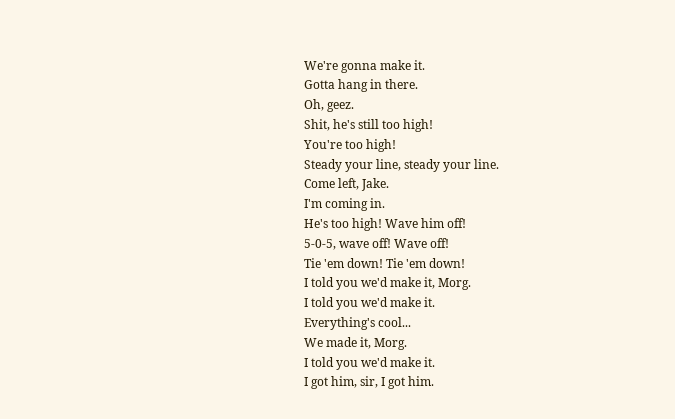We're gonna make it.
Gotta hang in there.
Oh, geez.
Shit, he's still too high!
You're too high!
Steady your line, steady your line.
Come left, Jake.
I'm coming in.
He's too high! Wave him off!
5-0-5, wave off! Wave off!
Tie 'em down! Tie 'em down!
I told you we'd make it, Morg.
I told you we'd make it.
Everything's cool...
We made it, Morg.
I told you we'd make it.
I got him, sir, I got him.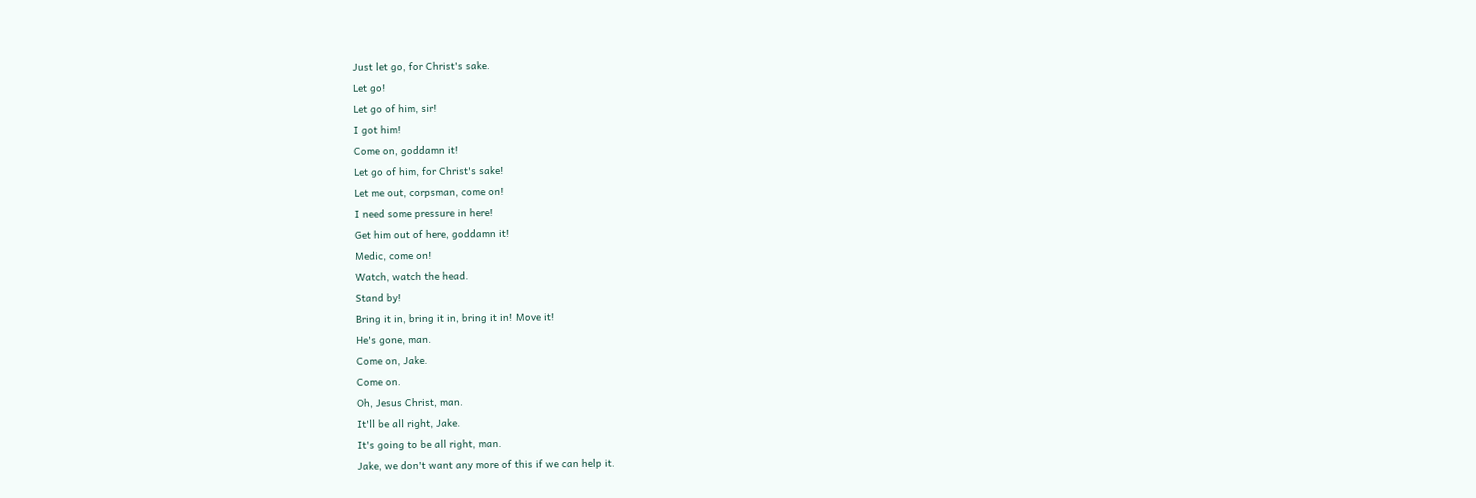Just let go, for Christ's sake.
Let go!
Let go of him, sir!
I got him!
Come on, goddamn it!
Let go of him, for Christ's sake!
Let me out, corpsman, come on!
I need some pressure in here!
Get him out of here, goddamn it!
Medic, come on!
Watch, watch the head.
Stand by!
Bring it in, bring it in, bring it in! Move it!
He's gone, man.
Come on, Jake.
Come on.
Oh, Jesus Christ, man.
It'll be all right, Jake.
It's going to be all right, man.
Jake, we don't want any more of this if we can help it.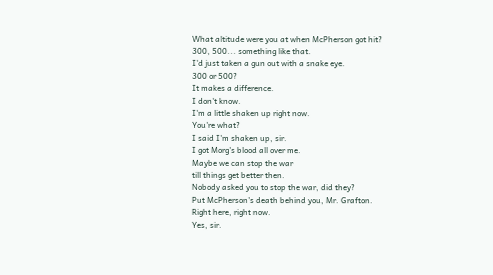What altitude were you at when McPherson got hit?
300, 500... something like that.
I'd just taken a gun out with a snake eye.
300 or 500?
It makes a difference.
I don't know.
I'm a little shaken up right now.
You're what?
I said I'm shaken up, sir.
I got Morg's blood all over me.
Maybe we can stop the war
till things get better then.
Nobody asked you to stop the war, did they?
Put McPherson's death behind you, Mr. Grafton.
Right here, right now.
Yes, sir.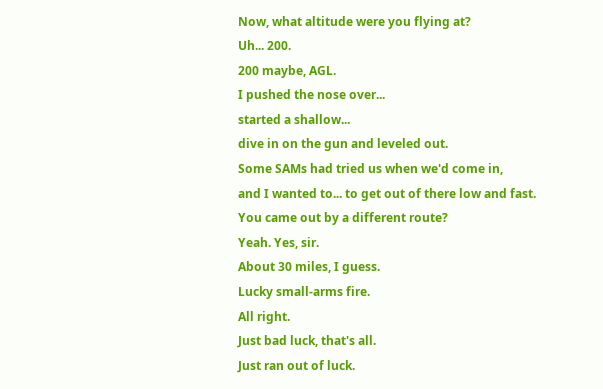Now, what altitude were you flying at?
Uh... 200.
200 maybe, AGL.
I pushed the nose over...
started a shallow...
dive in on the gun and leveled out.
Some SAMs had tried us when we'd come in,
and I wanted to... to get out of there low and fast.
You came out by a different route?
Yeah. Yes, sir.
About 30 miles, I guess.
Lucky small-arms fire.
All right.
Just bad luck, that's all.
Just ran out of luck.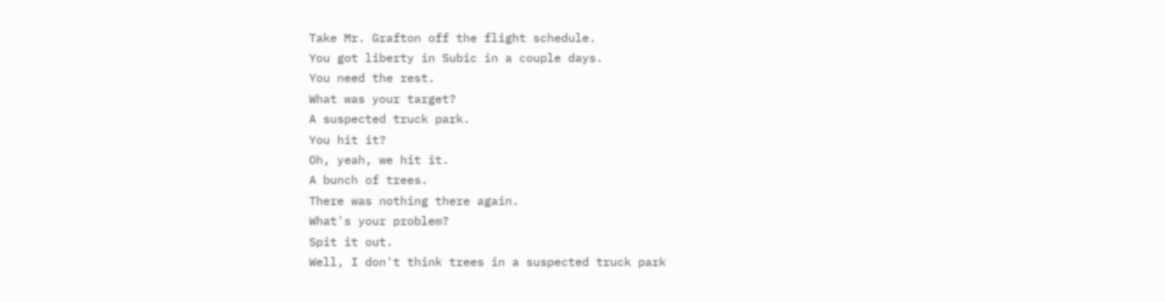Take Mr. Grafton off the flight schedule.
You got liberty in Subic in a couple days.
You need the rest.
What was your target?
A suspected truck park.
You hit it?
Oh, yeah, we hit it.
A bunch of trees.
There was nothing there again.
What's your problem?
Spit it out.
Well, I don't think trees in a suspected truck park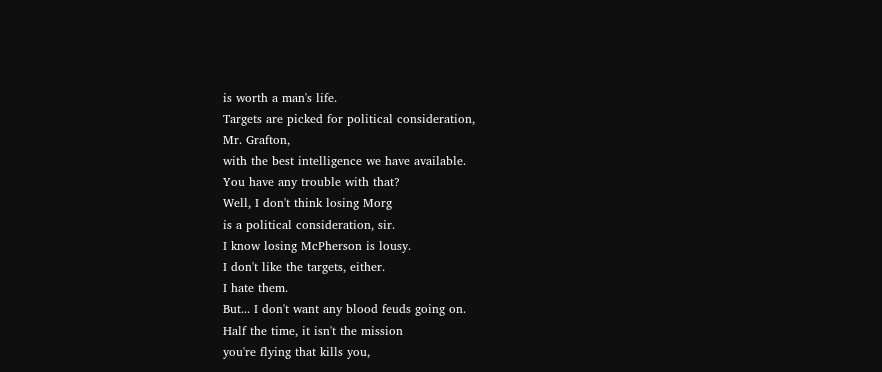is worth a man's life.
Targets are picked for political consideration,
Mr. Grafton,
with the best intelligence we have available.
You have any trouble with that?
Well, I don't think losing Morg
is a political consideration, sir.
I know losing McPherson is lousy.
I don't like the targets, either.
I hate them.
But... I don't want any blood feuds going on.
Half the time, it isn't the mission
you're flying that kills you,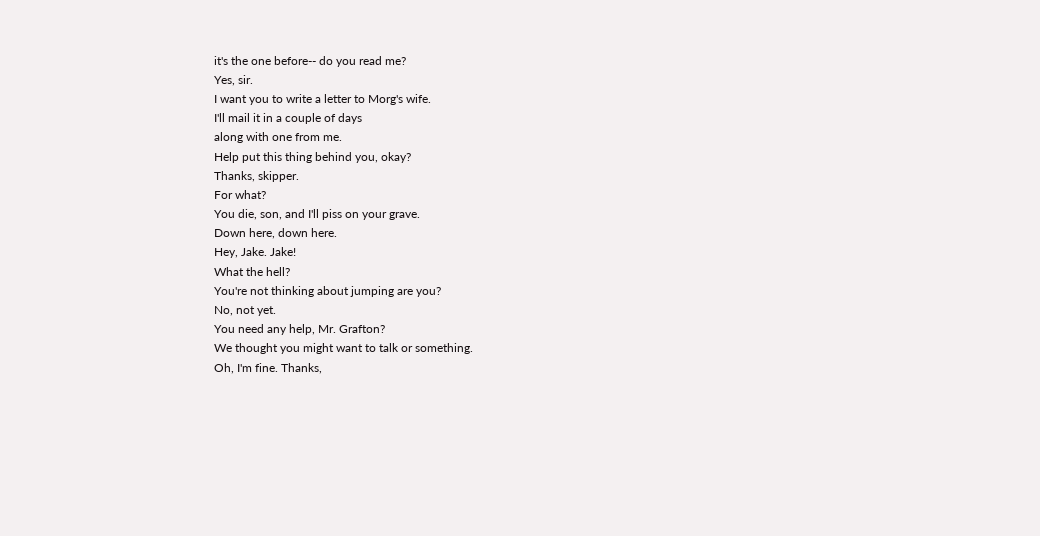it's the one before-- do you read me?
Yes, sir.
I want you to write a letter to Morg's wife.
I'll mail it in a couple of days
along with one from me.
Help put this thing behind you, okay?
Thanks, skipper.
For what?
You die, son, and I'll piss on your grave.
Down here, down here.
Hey, Jake. Jake!
What the hell?
You're not thinking about jumping are you?
No, not yet.
You need any help, Mr. Grafton?
We thought you might want to talk or something.
Oh, I'm fine. Thanks,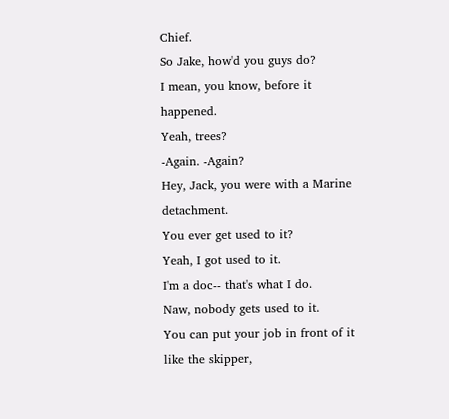Chief.
So Jake, how'd you guys do?
I mean, you know, before it happened.
Yeah, trees?
-Again. -Again?
Hey, Jack, you were with a Marine detachment.
You ever get used to it?
Yeah, I got used to it.
I'm a doc-- that's what I do.
Naw, nobody gets used to it.
You can put your job in front of it like the skipper,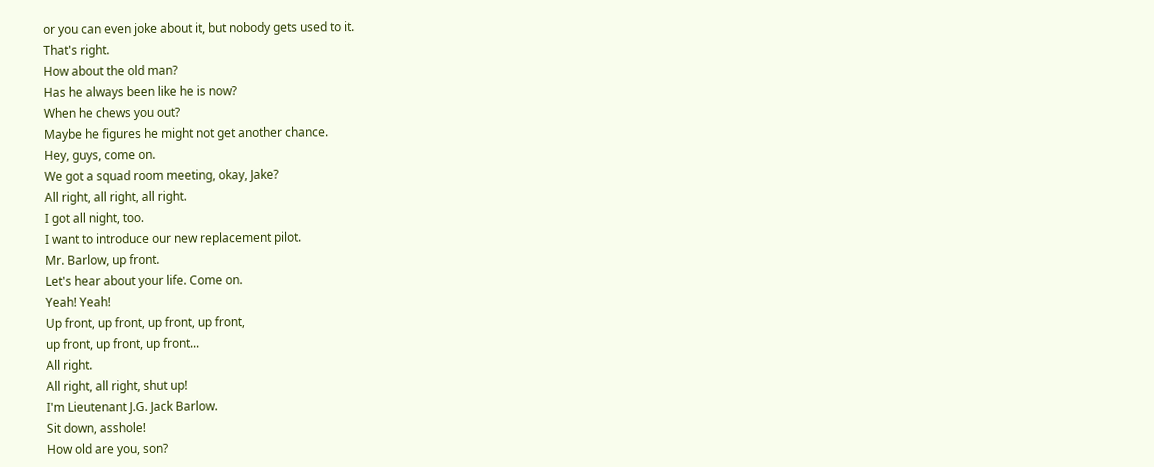or you can even joke about it, but nobody gets used to it.
That's right.
How about the old man?
Has he always been like he is now?
When he chews you out?
Maybe he figures he might not get another chance.
Hey, guys, come on.
We got a squad room meeting, okay, Jake?
All right, all right, all right.
I got all night, too.
I want to introduce our new replacement pilot.
Mr. Barlow, up front.
Let's hear about your life. Come on.
Yeah! Yeah!
Up front, up front, up front, up front,
up front, up front, up front...
All right.
All right, all right, shut up!
I'm Lieutenant J.G. Jack Barlow.
Sit down, asshole!
How old are you, son?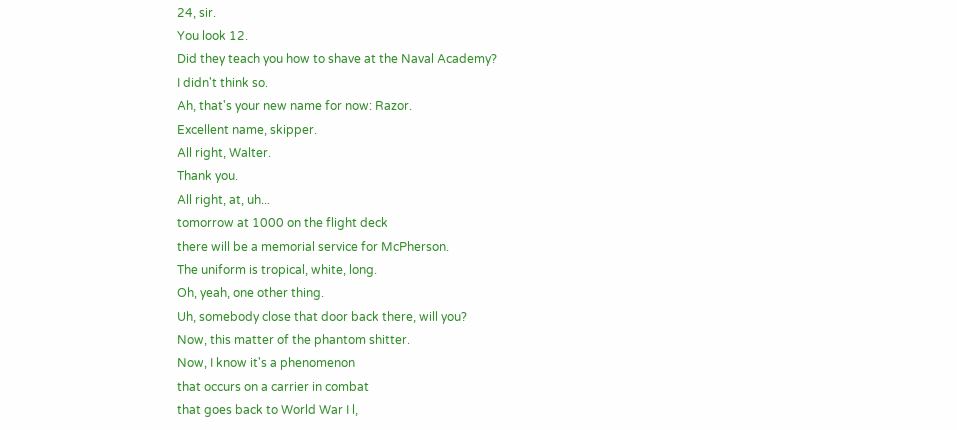24, sir.
You look 12.
Did they teach you how to shave at the Naval Academy?
I didn't think so.
Ah, that's your new name for now: Razor.
Excellent name, skipper.
All right, Walter.
Thank you.
All right, at, uh...
tomorrow at 1000 on the flight deck
there will be a memorial service for McPherson.
The uniform is tropical, white, long.
Oh, yeah, one other thing.
Uh, somebody close that door back there, will you?
Now, this matter of the phantom shitter.
Now, I know it's a phenomenon
that occurs on a carrier in combat
that goes back to World War I l,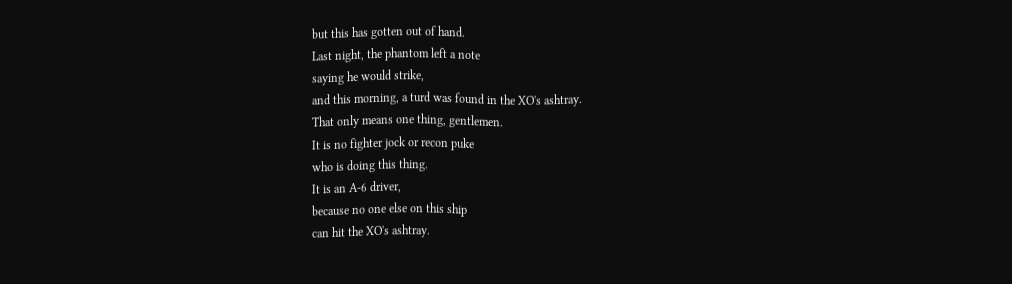but this has gotten out of hand.
Last night, the phantom left a note
saying he would strike,
and this morning, a turd was found in the XO's ashtray.
That only means one thing, gentlemen.
It is no fighter jock or recon puke
who is doing this thing.
It is an A-6 driver,
because no one else on this ship
can hit the XO's ashtray.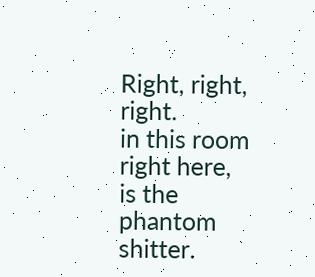Right, right, right.
in this room right here,
is the phantom shitter.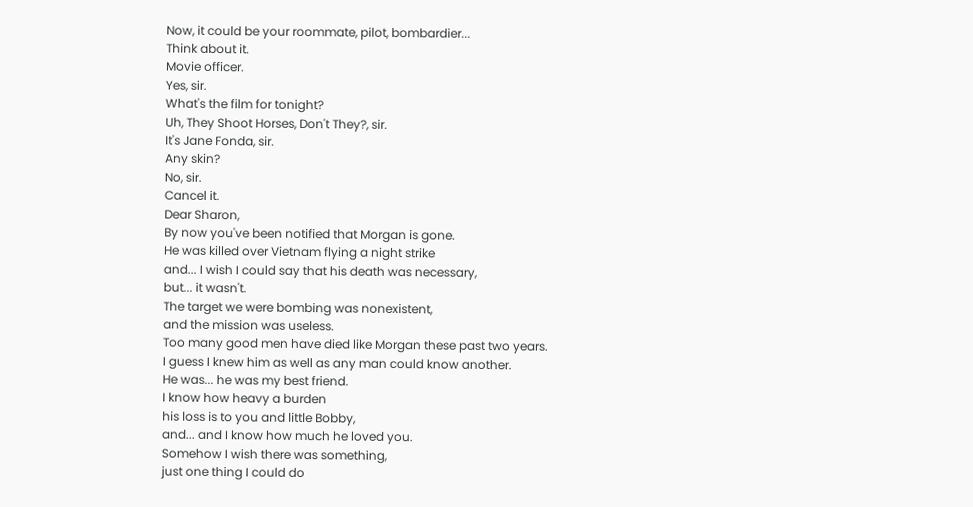Now, it could be your roommate, pilot, bombardier...
Think about it.
Movie officer.
Yes, sir.
What's the film for tonight?
Uh, They Shoot Horses, Don't They?, sir.
It's Jane Fonda, sir.
Any skin?
No, sir.
Cancel it.
Dear Sharon,
By now you've been notified that Morgan is gone.
He was killed over Vietnam flying a night strike
and... I wish I could say that his death was necessary,
but... it wasn't.
The target we were bombing was nonexistent,
and the mission was useless.
Too many good men have died like Morgan these past two years.
I guess I knew him as well as any man could know another.
He was... he was my best friend.
I know how heavy a burden
his loss is to you and little Bobby,
and... and I know how much he loved you.
Somehow I wish there was something,
just one thing I could do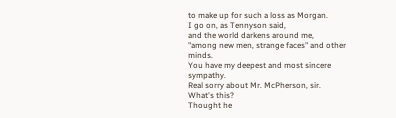to make up for such a loss as Morgan.
I go on, as Tennyson said,
and the world darkens around me,
"among new men, strange faces" and other minds.
You have my deepest and most sincere sympathy.
Real sorry about Mr. McPherson, sir.
What's this?
Thought he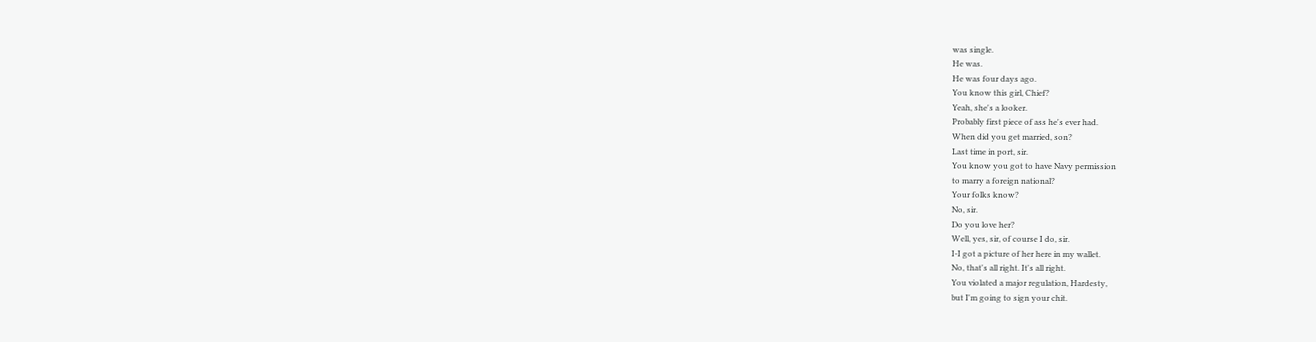was single.
He was.
He was four days ago.
You know this girl, Chief?
Yeah, she's a looker.
Probably first piece of ass he's ever had.
When did you get married, son?
Last time in port, sir.
You know you got to have Navy permission
to marry a foreign national?
Your folks know?
No, sir.
Do you love her?
Well, yes, sir, of course I do, sir.
I-I got a picture of her here in my wallet.
No, that's all right. It's all right.
You violated a major regulation, Hardesty,
but I'm going to sign your chit.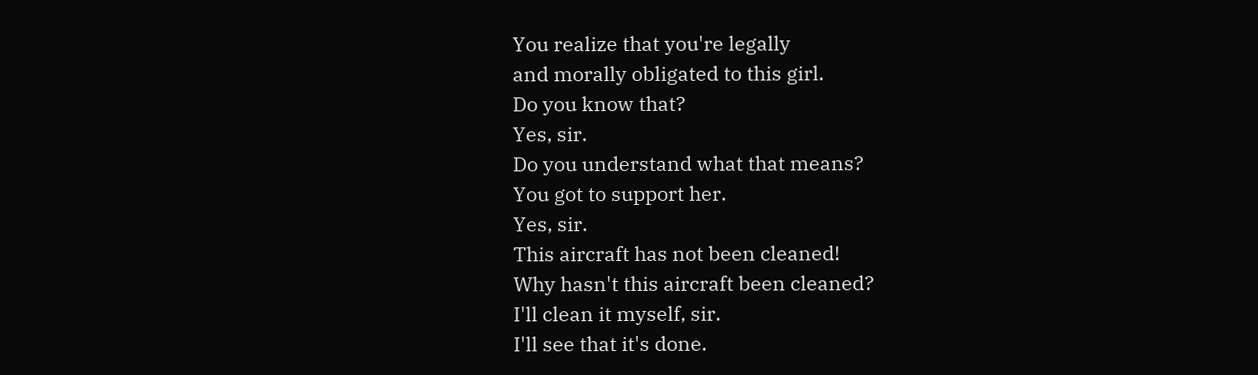You realize that you're legally
and morally obligated to this girl.
Do you know that?
Yes, sir.
Do you understand what that means?
You got to support her.
Yes, sir.
This aircraft has not been cleaned!
Why hasn't this aircraft been cleaned?
I'll clean it myself, sir.
I'll see that it's done.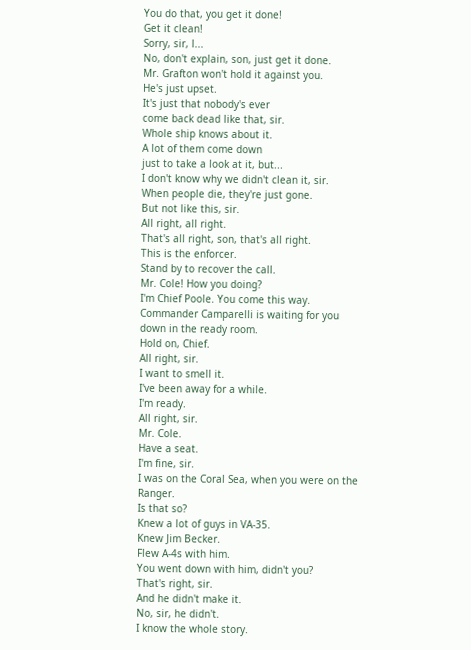You do that, you get it done!
Get it clean!
Sorry, sir, l...
No, don't explain, son, just get it done.
Mr. Grafton won't hold it against you.
He's just upset.
It's just that nobody's ever
come back dead like that, sir.
Whole ship knows about it.
A lot of them come down
just to take a look at it, but...
I don't know why we didn't clean it, sir.
When people die, they're just gone.
But not like this, sir.
All right, all right.
That's all right, son, that's all right.
This is the enforcer.
Stand by to recover the call.
Mr. Cole! How you doing?
I'm Chief Poole. You come this way.
Commander Camparelli is waiting for you
down in the ready room.
Hold on, Chief.
All right, sir.
I want to smell it.
I've been away for a while.
I'm ready.
All right, sir.
Mr. Cole.
Have a seat.
I'm fine, sir.
I was on the Coral Sea, when you were on the Ranger.
Is that so?
Knew a lot of guys in VA-35.
Knew Jim Becker.
Flew A-4s with him.
You went down with him, didn't you?
That's right, sir.
And he didn't make it.
No, sir, he didn't.
I know the whole story.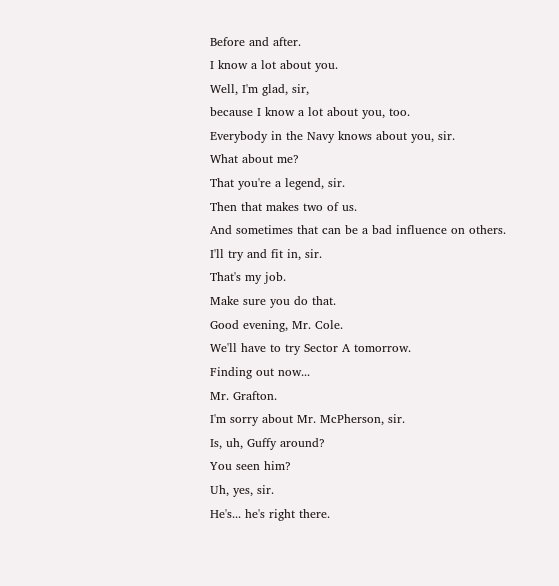Before and after.
I know a lot about you.
Well, I'm glad, sir,
because I know a lot about you, too.
Everybody in the Navy knows about you, sir.
What about me?
That you're a legend, sir.
Then that makes two of us.
And sometimes that can be a bad influence on others.
I'll try and fit in, sir.
That's my job.
Make sure you do that.
Good evening, Mr. Cole.
We'll have to try Sector A tomorrow.
Finding out now...
Mr. Grafton.
I'm sorry about Mr. McPherson, sir.
Is, uh, Guffy around?
You seen him?
Uh, yes, sir.
He's... he's right there.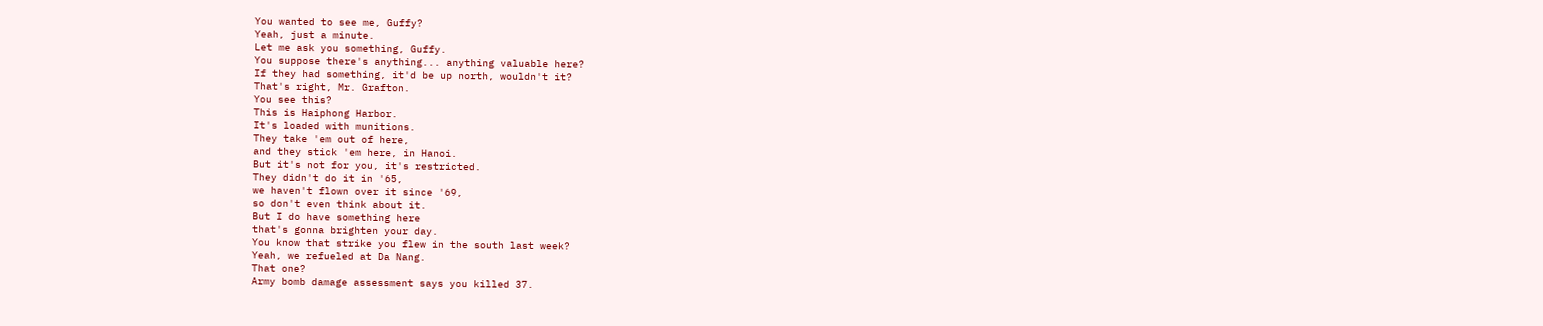You wanted to see me, Guffy?
Yeah, just a minute.
Let me ask you something, Guffy.
You suppose there's anything... anything valuable here?
If they had something, it'd be up north, wouldn't it?
That's right, Mr. Grafton.
You see this?
This is Haiphong Harbor.
It's loaded with munitions.
They take 'em out of here,
and they stick 'em here, in Hanoi.
But it's not for you, it's restricted.
They didn't do it in '65,
we haven't flown over it since '69,
so don't even think about it.
But I do have something here
that's gonna brighten your day.
You know that strike you flew in the south last week?
Yeah, we refueled at Da Nang.
That one?
Army bomb damage assessment says you killed 37.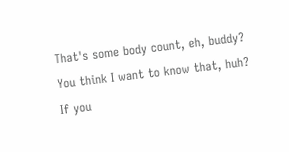That's some body count, eh, buddy?
You think I want to know that, huh?
If you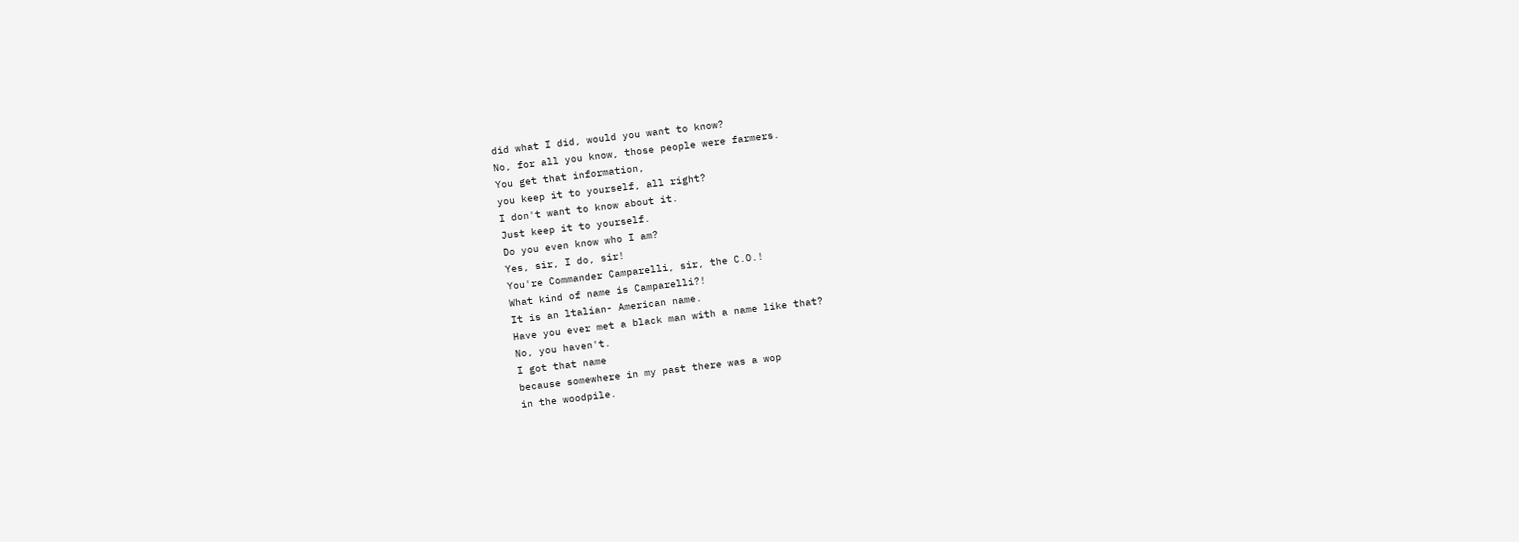did what I did, would you want to know?
No, for all you know, those people were farmers.
You get that information,
you keep it to yourself, all right?
I don't want to know about it.
Just keep it to yourself.
Do you even know who I am?
Yes, sir, I do, sir!
You're Commander Camparelli, sir, the C.O.!
What kind of name is Camparelli?!
It is an ltalian- American name.
Have you ever met a black man with a name like that?
No, you haven't.
I got that name
because somewhere in my past there was a wop
in the woodpile.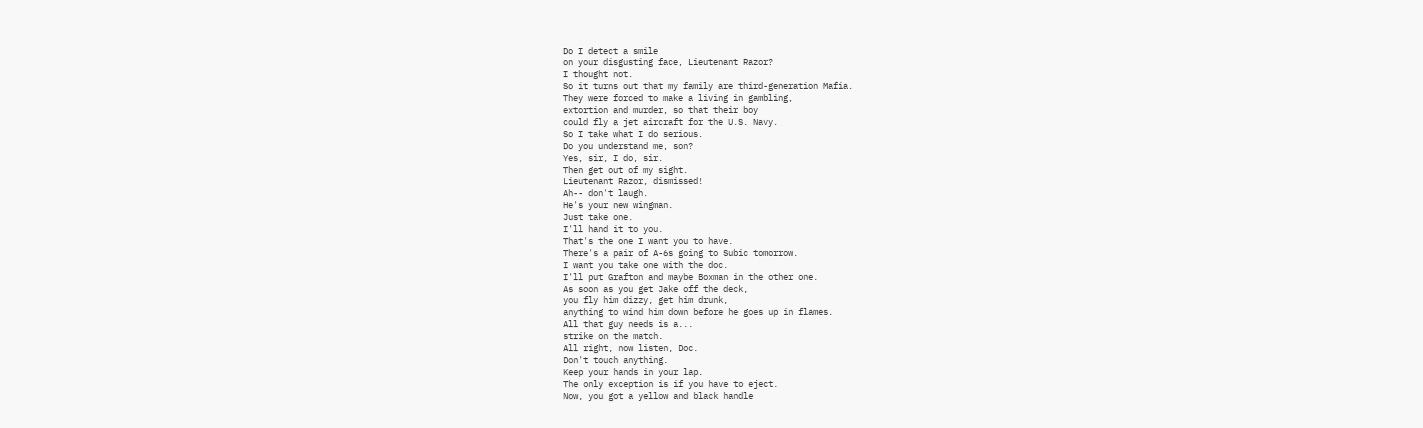Do I detect a smile
on your disgusting face, Lieutenant Razor?
I thought not.
So it turns out that my family are third-generation Mafia.
They were forced to make a living in gambling,
extortion and murder, so that their boy
could fly a jet aircraft for the U.S. Navy.
So I take what I do serious.
Do you understand me, son?
Yes, sir, I do, sir.
Then get out of my sight.
Lieutenant Razor, dismissed!
Ah-- don't laugh.
He's your new wingman.
Just take one.
I'll hand it to you.
That's the one I want you to have.
There's a pair of A-6s going to Subic tomorrow.
I want you take one with the doc.
I'll put Grafton and maybe Boxman in the other one.
As soon as you get Jake off the deck,
you fly him dizzy, get him drunk,
anything to wind him down before he goes up in flames.
All that guy needs is a...
strike on the match.
All right, now listen, Doc.
Don't touch anything.
Keep your hands in your lap.
The only exception is if you have to eject.
Now, you got a yellow and black handle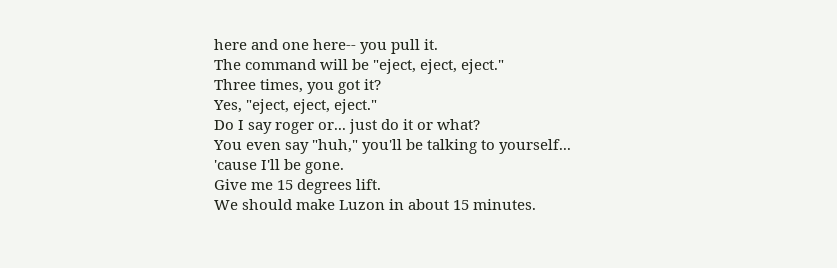here and one here-- you pull it.
The command will be "eject, eject, eject."
Three times, you got it?
Yes, "eject, eject, eject."
Do I say roger or... just do it or what?
You even say "huh," you'll be talking to yourself...
'cause I'll be gone.
Give me 15 degrees lift.
We should make Luzon in about 15 minutes.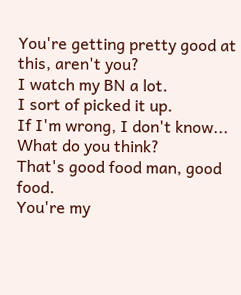You're getting pretty good at this, aren't you?
I watch my BN a lot.
I sort of picked it up.
If I'm wrong, I don't know...
What do you think?
That's good food man, good food.
You're my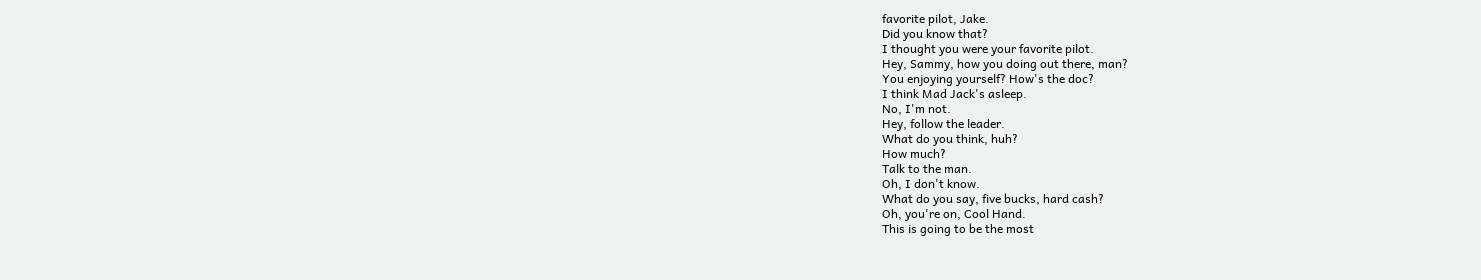favorite pilot, Jake.
Did you know that?
I thought you were your favorite pilot.
Hey, Sammy, how you doing out there, man?
You enjoying yourself? How's the doc?
I think Mad Jack's asleep.
No, I'm not.
Hey, follow the leader.
What do you think, huh?
How much?
Talk to the man.
Oh, I don't know.
What do you say, five bucks, hard cash?
Oh, you're on, Cool Hand.
This is going to be the most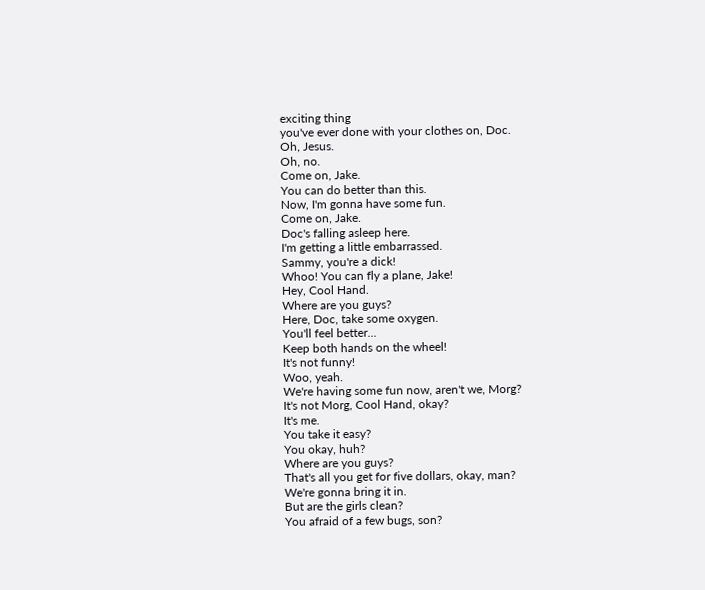exciting thing
you've ever done with your clothes on, Doc.
Oh, Jesus.
Oh, no.
Come on, Jake.
You can do better than this.
Now, I'm gonna have some fun.
Come on, Jake.
Doc's falling asleep here.
I'm getting a little embarrassed.
Sammy, you're a dick!
Whoo! You can fly a plane, Jake!
Hey, Cool Hand.
Where are you guys?
Here, Doc, take some oxygen.
You'll feel better...
Keep both hands on the wheel!
It's not funny!
Woo, yeah.
We're having some fun now, aren't we, Morg?
It's not Morg, Cool Hand, okay?
It's me.
You take it easy?
You okay, huh?
Where are you guys?
That's all you get for five dollars, okay, man?
We're gonna bring it in.
But are the girls clean?
You afraid of a few bugs, son?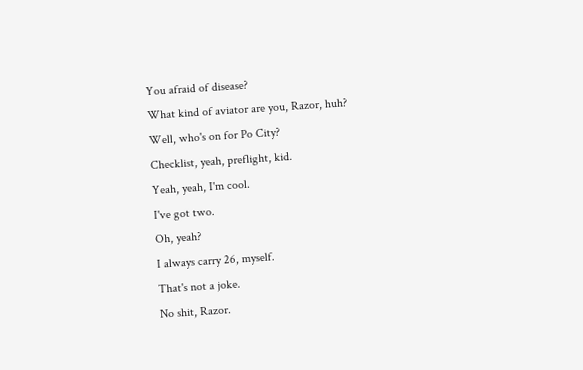You afraid of disease?
What kind of aviator are you, Razor, huh?
Well, who's on for Po City?
Checklist, yeah, preflight, kid.
Yeah, yeah, I'm cool.
I've got two.
Oh, yeah?
I always carry 26, myself.
That's not a joke.
No shit, Razor.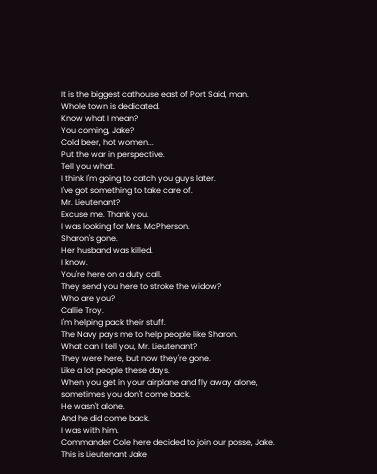It is the biggest cathouse east of Port Said, man.
Whole town is dedicated.
Know what I mean?
You coming, Jake?
Cold beer, hot women...
Put the war in perspective.
Tell you what.
I think I'm going to catch you guys later.
I've got something to take care of.
Mr. Lieutenant?
Excuse me. Thank you.
I was looking for Mrs. McPherson.
Sharon's gone.
Her husband was killed.
I know.
You're here on a duty call.
They send you here to stroke the widow?
Who are you?
Callie Troy.
I'm helping pack their stuff.
The Navy pays me to help people like Sharon.
What can I tell you, Mr. Lieutenant?
They were here, but now they're gone.
Like a lot people these days.
When you get in your airplane and fly away alone,
sometimes you don't come back.
He wasn't alone.
And he did come back.
I was with him.
Commander Cole here decided to join our posse, Jake.
This is Lieutenant Jake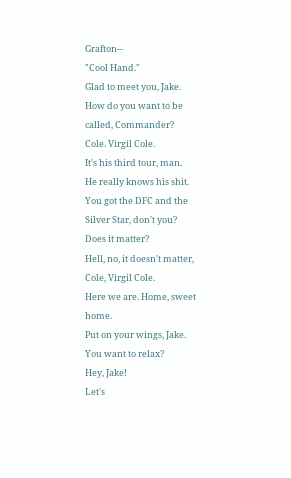Grafton--
"Cool Hand."
Glad to meet you, Jake.
How do you want to be called, Commander?
Cole. Virgil Cole.
It's his third tour, man.
He really knows his shit.
You got the DFC and the Silver Star, don't you?
Does it matter?
Hell, no, it doesn't matter, Cole, Virgil Cole.
Here we are. Home, sweet home.
Put on your wings, Jake.
You want to relax?
Hey, Jake!
Let's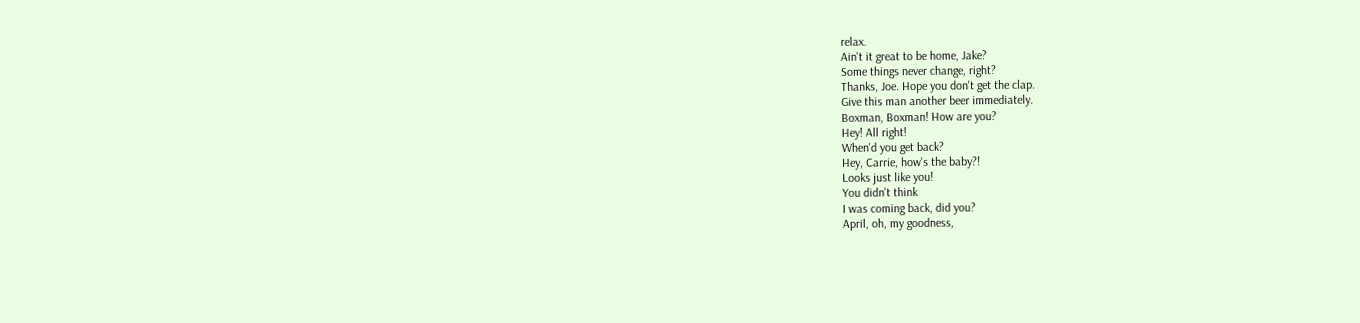relax.
Ain't it great to be home, Jake?
Some things never change, right?
Thanks, Joe. Hope you don't get the clap.
Give this man another beer immediately.
Boxman, Boxman! How are you?
Hey! All right!
When'd you get back?
Hey, Carrie, how's the baby?!
Looks just like you!
You didn't think
I was coming back, did you?
April, oh, my goodness,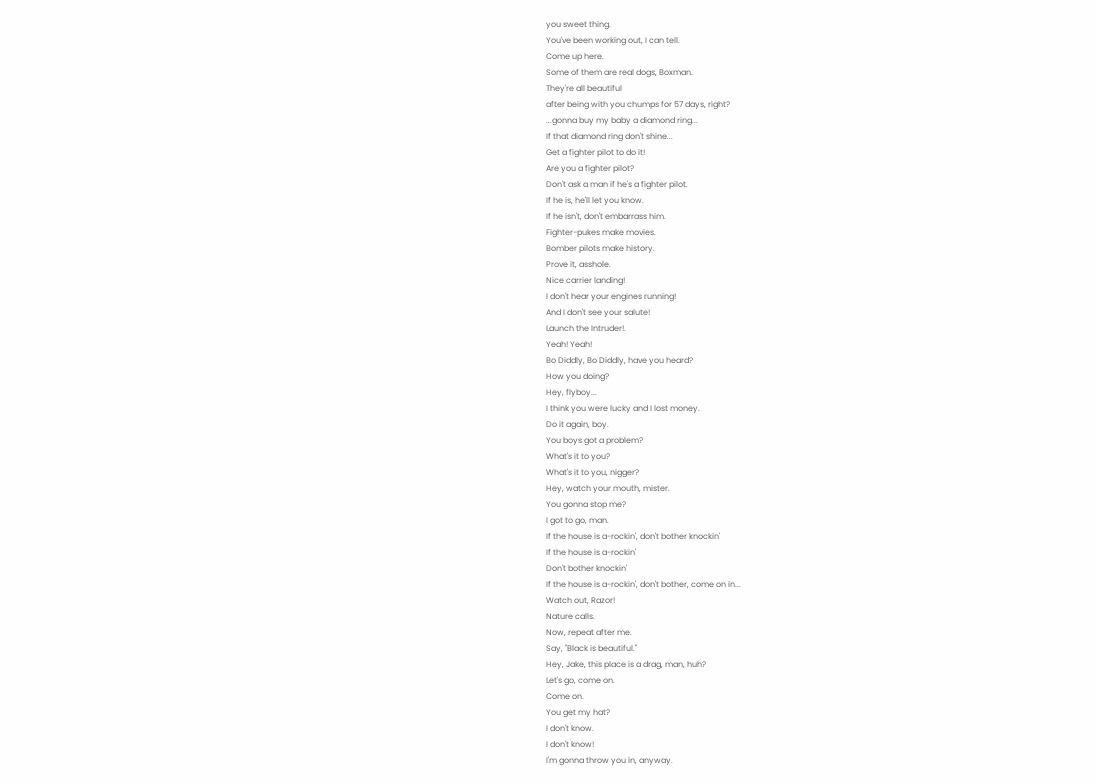you sweet thing.
You've been working out, I can tell.
Come up here.
Some of them are real dogs, Boxman.
They're all beautiful
after being with you chumps for 57 days, right?
...gonna buy my baby a diamond ring...
If that diamond ring don't shine...
Get a fighter pilot to do it!
Are you a fighter pilot?
Don't ask a man if he's a fighter pilot.
If he is, he'll let you know.
If he isn't, don't embarrass him.
Fighter-pukes make movies.
Bomber pilots make history.
Prove it, asshole.
Nice carrier landing!
I don't hear your engines running!
And I don't see your salute!
Launch the Intruder!.
Yeah! Yeah!
Bo Diddly, Bo Diddly, have you heard?
How you doing?
Hey, flyboy...
I think you were lucky and I lost money.
Do it again, boy.
You boys got a problem?
What's it to you?
What's it to you, nigger?
Hey, watch your mouth, mister.
You gonna stop me?
I got to go, man.
If the house is a-rockin', don't bother knockin'
If the house is a-rockin'
Don't bother knockin'
If the house is a-rockin', don't bother, come on in...
Watch out, Razor!
Nature calls.
Now, repeat after me.
Say, "Black is beautiful."
Hey, Jake, this place is a drag, man, huh?
Let's go, come on.
Come on.
You get my hat?
I don't know.
I don't know!
I'm gonna throw you in, anyway.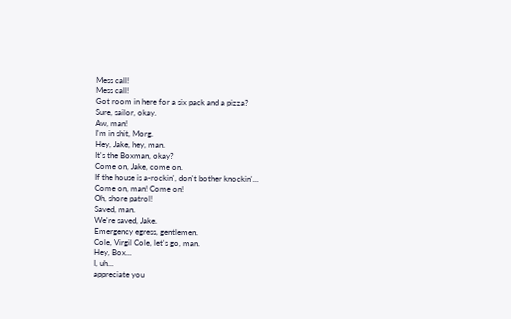Mess call!
Mess call!
Got room in here for a six pack and a pizza?
Sure, sailor, okay.
Aw, man!
I'm in shit, Morg.
Hey, Jake, hey, man.
It's the Boxman, okay?
Come on, Jake, come on.
If the house is a-rockin', don't bother knockin'...
Come on, man! Come on!
Oh, shore patrol!
Saved, man.
We're saved, Jake.
Emergency egress, gentlemen.
Cole, Virgil Cole, let's go, man.
Hey, Box...
I, uh...
appreciate you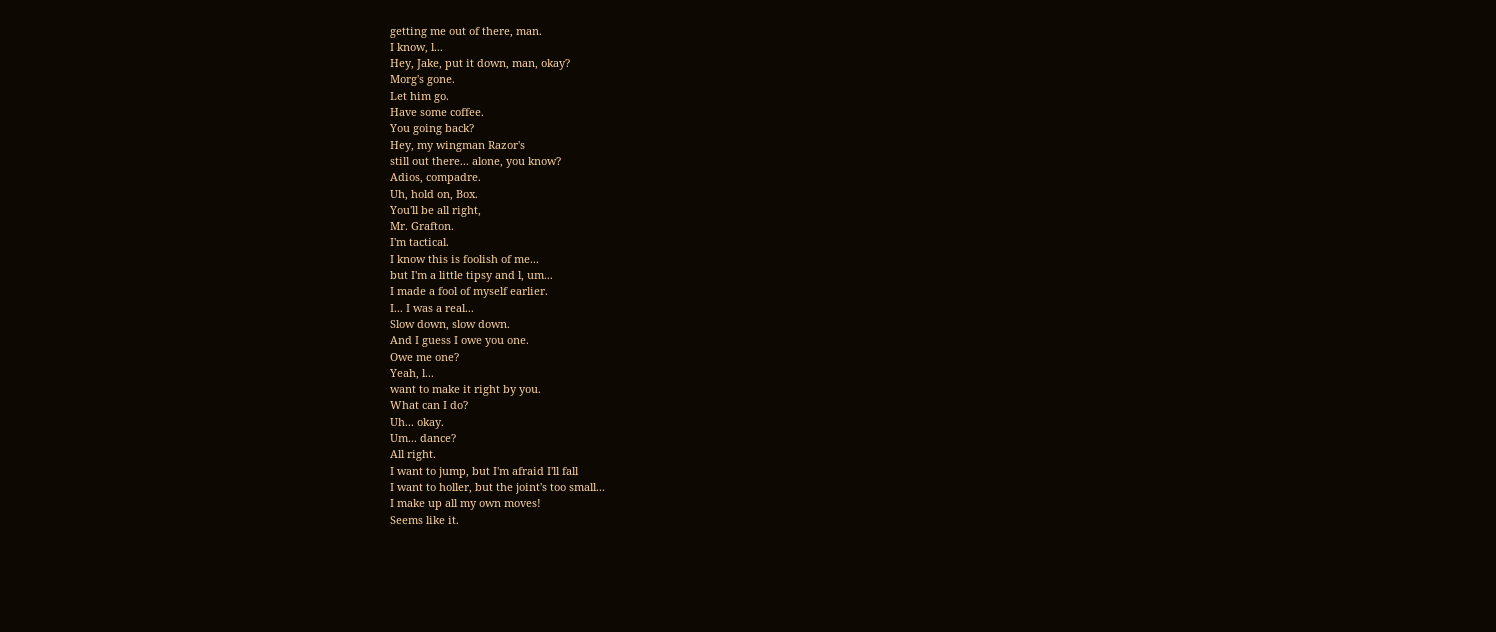getting me out of there, man.
I know, l...
Hey, Jake, put it down, man, okay?
Morg's gone.
Let him go.
Have some coffee.
You going back?
Hey, my wingman Razor's
still out there... alone, you know?
Adios, compadre.
Uh, hold on, Box.
You'll be all right,
Mr. Grafton.
I'm tactical.
I know this is foolish of me...
but I'm a little tipsy and l, um...
I made a fool of myself earlier.
I... I was a real...
Slow down, slow down.
And I guess I owe you one.
Owe me one?
Yeah, l...
want to make it right by you.
What can I do?
Uh... okay.
Um... dance?
All right.
I want to jump, but I'm afraid I'll fall
I want to holler, but the joint's too small...
I make up all my own moves!
Seems like it.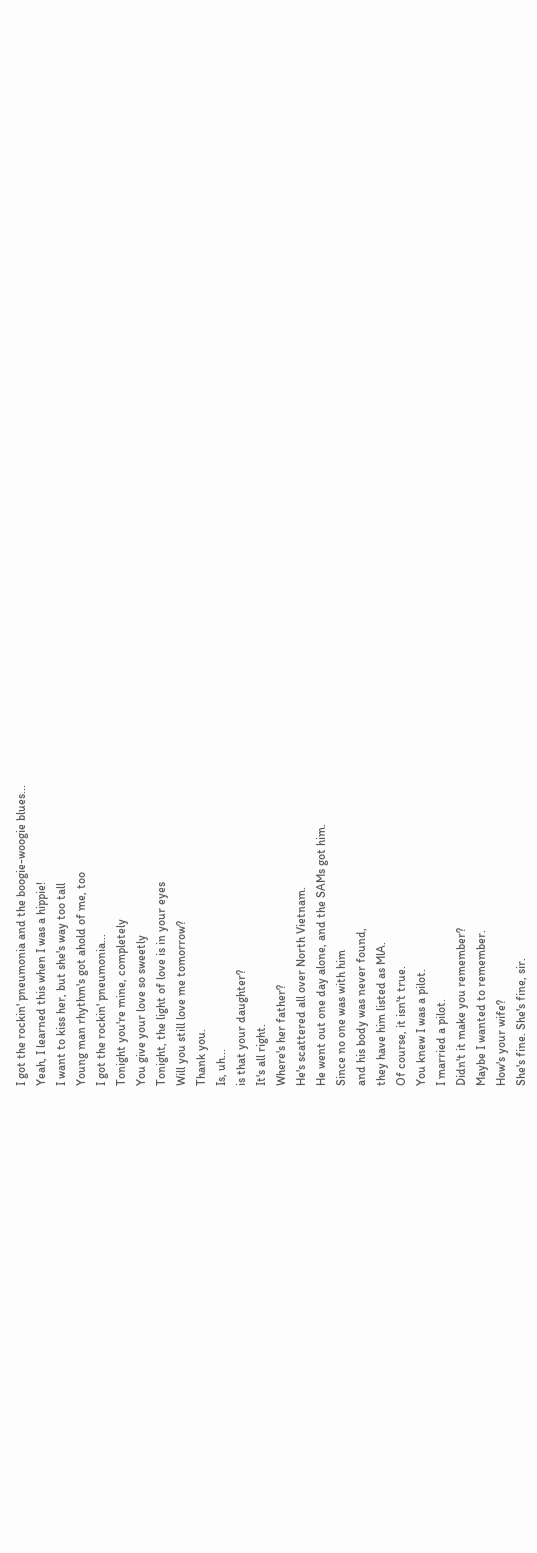I got the rockin' pneumonia and the boogie-woogie blues...
Yeah, I learned this when I was a hippie!
I want to kiss her, but she's way too tall
Young man rhythm's got ahold of me, too
I got the rockin' pneumonia...
Tonight you're mine, completely
You give your love so sweetly
Tonight, the light of love is in your eyes
Will you still love me tomorrow?
Thank you.
Is, uh...
is that your daughter?
It's all right.
Where's her father?
He's scattered all over North Vietnam.
He went out one day alone, and the SAMs got him.
Since no one was with him
and his body was never found,
they have him listed as MlA.
Of course, it isn't true.
You knew I was a pilot.
I married a pilot.
Didn't it make you remember?
Maybe I wanted to remember.
How's your wife?
She's fine. She's fine, sir.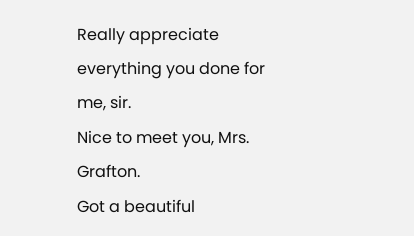Really appreciate everything you done for me, sir.
Nice to meet you, Mrs. Grafton.
Got a beautiful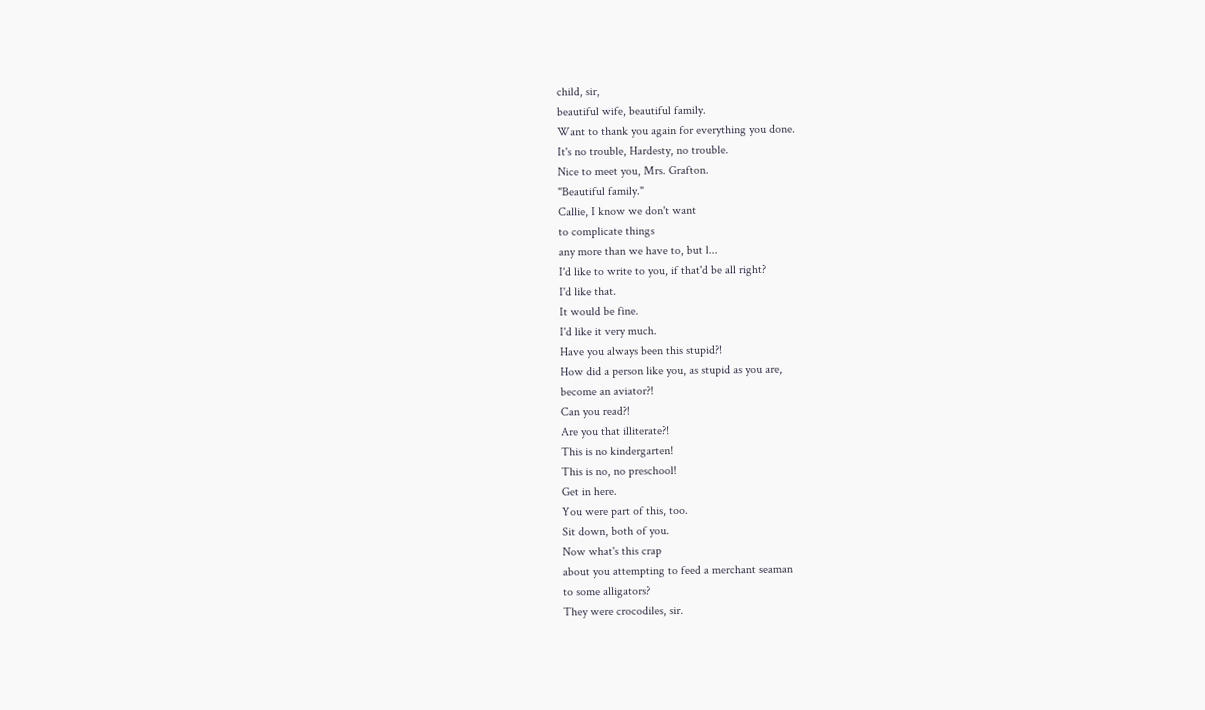child, sir,
beautiful wife, beautiful family.
Want to thank you again for everything you done.
It's no trouble, Hardesty, no trouble.
Nice to meet you, Mrs. Grafton.
"Beautiful family."
Callie, I know we don't want
to complicate things
any more than we have to, but l...
I'd like to write to you, if that'd be all right?
I'd like that.
It would be fine.
I'd like it very much.
Have you always been this stupid?!
How did a person like you, as stupid as you are,
become an aviator?!
Can you read?!
Are you that illiterate?!
This is no kindergarten!
This is no, no preschool!
Get in here.
You were part of this, too.
Sit down, both of you.
Now what's this crap
about you attempting to feed a merchant seaman
to some alligators?
They were crocodiles, sir.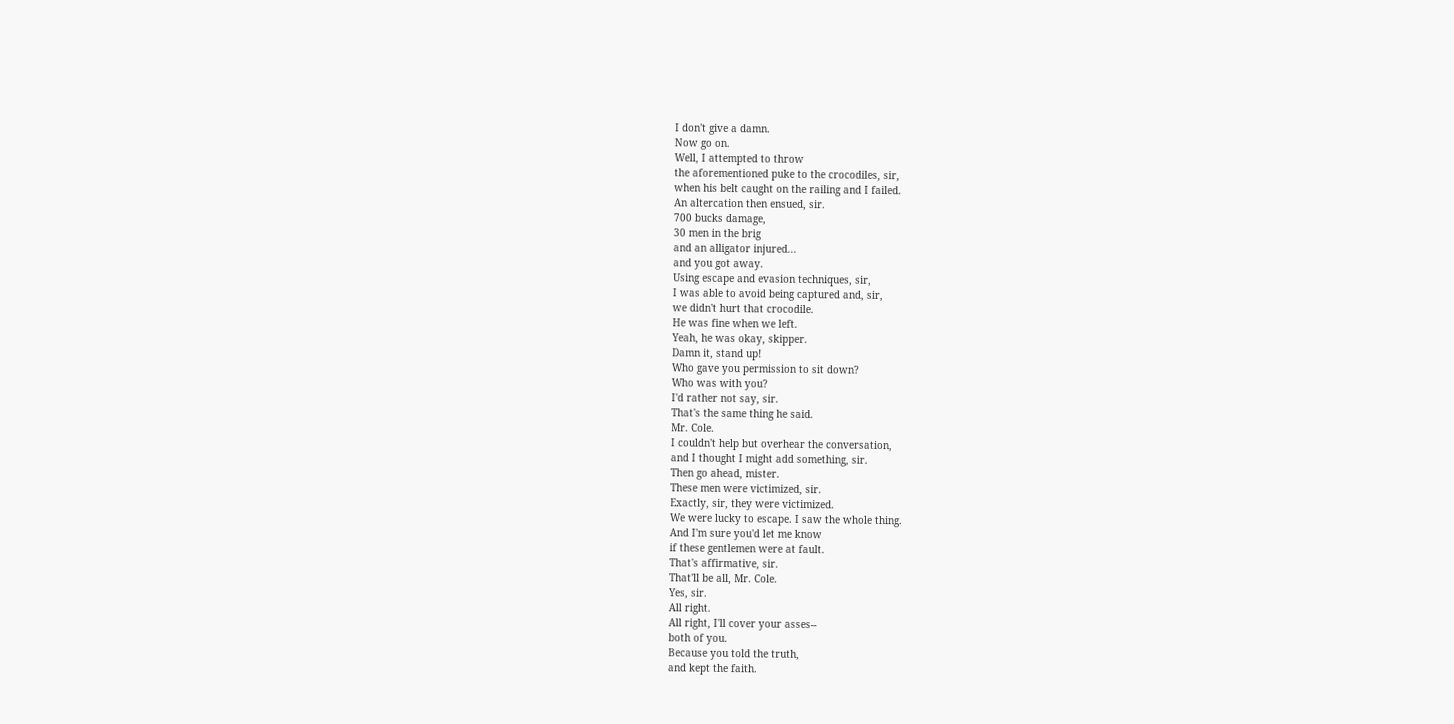I don't give a damn.
Now go on.
Well, I attempted to throw
the aforementioned puke to the crocodiles, sir,
when his belt caught on the railing and I failed.
An altercation then ensued, sir.
700 bucks damage,
30 men in the brig
and an alligator injured...
and you got away.
Using escape and evasion techniques, sir,
I was able to avoid being captured and, sir,
we didn't hurt that crocodile.
He was fine when we left.
Yeah, he was okay, skipper.
Damn it, stand up!
Who gave you permission to sit down?
Who was with you?
I'd rather not say, sir.
That's the same thing he said.
Mr. Cole.
I couldn't help but overhear the conversation,
and I thought I might add something, sir.
Then go ahead, mister.
These men were victimized, sir.
Exactly, sir, they were victimized.
We were lucky to escape. I saw the whole thing.
And I'm sure you'd let me know
if these gentlemen were at fault.
That's affirmative, sir.
That'll be all, Mr. Cole.
Yes, sir.
All right.
All right, I'll cover your asses--
both of you.
Because you told the truth,
and kept the faith.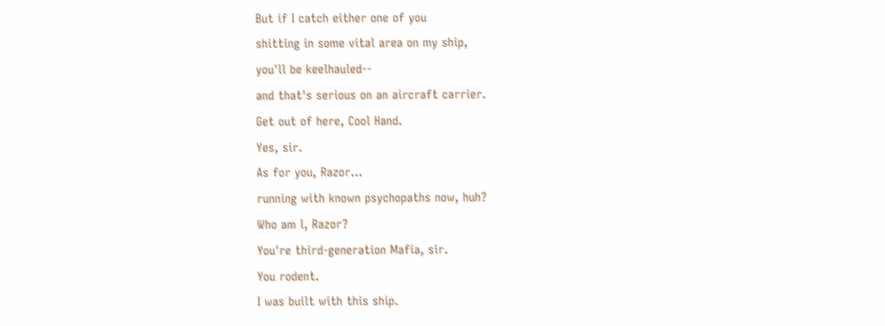But if I catch either one of you
shitting in some vital area on my ship,
you'll be keelhauled--
and that's serious on an aircraft carrier.
Get out of here, Cool Hand.
Yes, sir.
As for you, Razor...
running with known psychopaths now, huh?
Who am l, Razor?
You're third-generation Mafia, sir.
You rodent.
I was built with this ship.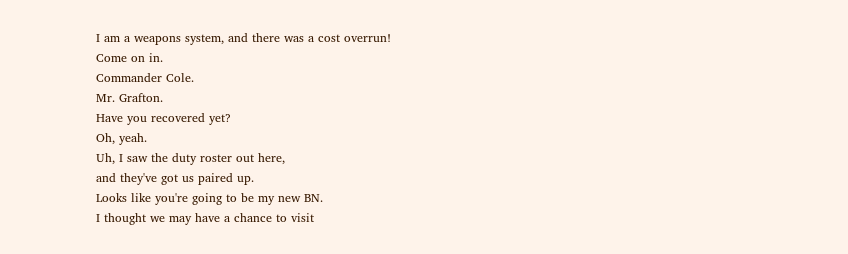I am a weapons system, and there was a cost overrun!
Come on in.
Commander Cole.
Mr. Grafton.
Have you recovered yet?
Oh, yeah.
Uh, I saw the duty roster out here,
and they've got us paired up.
Looks like you're going to be my new BN.
I thought we may have a chance to visit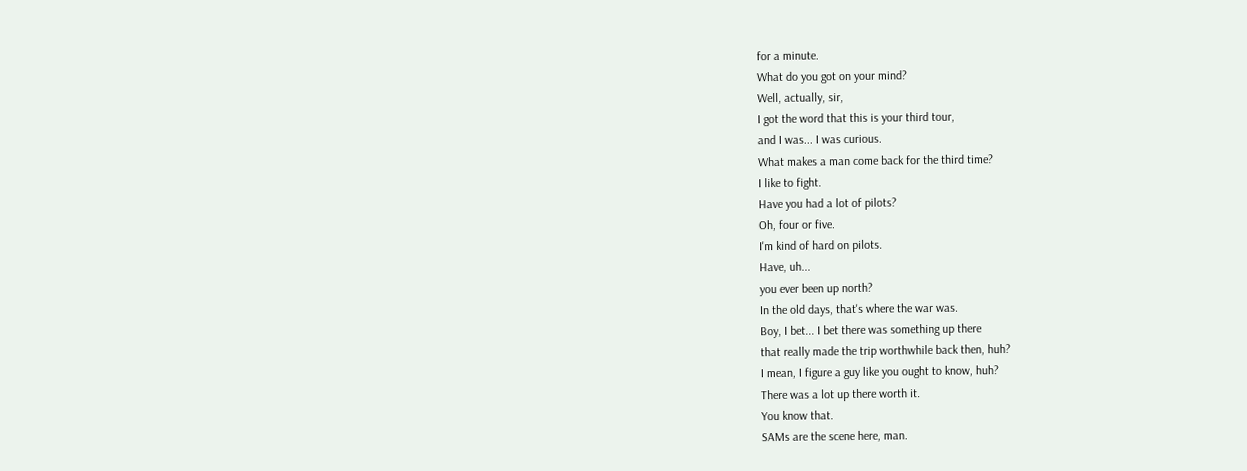for a minute.
What do you got on your mind?
Well, actually, sir,
I got the word that this is your third tour,
and I was... I was curious.
What makes a man come back for the third time?
I like to fight.
Have you had a lot of pilots?
Oh, four or five.
I'm kind of hard on pilots.
Have, uh...
you ever been up north?
In the old days, that's where the war was.
Boy, I bet... I bet there was something up there
that really made the trip worthwhile back then, huh?
I mean, I figure a guy like you ought to know, huh?
There was a lot up there worth it.
You know that.
SAMs are the scene here, man.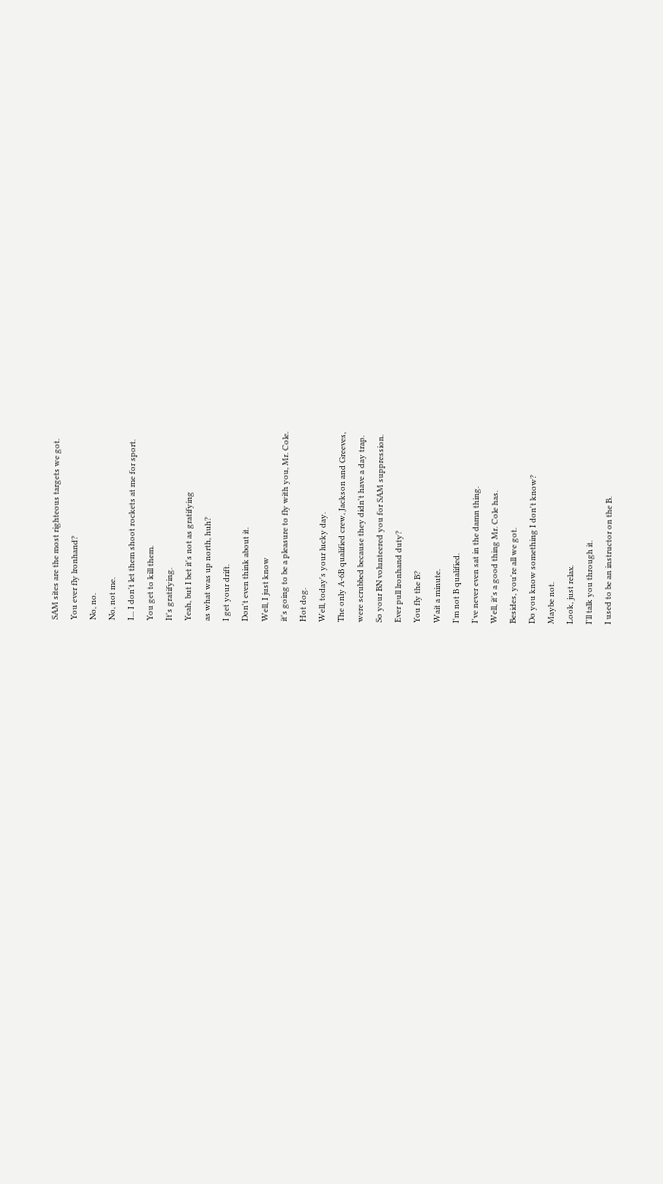SAM sites are the most righteous targets we got.
You ever fly lronhand?
No, no.
No, not me.
I... I don't let them shoot rockets at me for sport.
You get to kill them.
It's gratifying.
Yeah, but I bet it's not as gratifying
as what was up north, huh?
I get your drift.
Don't even think about it.
Well, I just know
it's going to be a pleasure to fly with you, Mr. Cole.
Hot dog.
Well, today's your lucky day.
The only A-6B qualified crew, Jackson and Greeves,
were scrubbed because they didn't have a day trap.
So your BN volunteered you for SAM suppression.
Ever pull lronhand duty?
You fly the B?
Wait a minute.
I'm not B qualified.
I've never even sat in the damn thing.
Well, it's a good thing Mr. Cole has.
Besides, you're all we got.
Do you know something I don't know?
Maybe not.
Look, just relax.
I'll talk you through it.
I used to be an instructor on the B.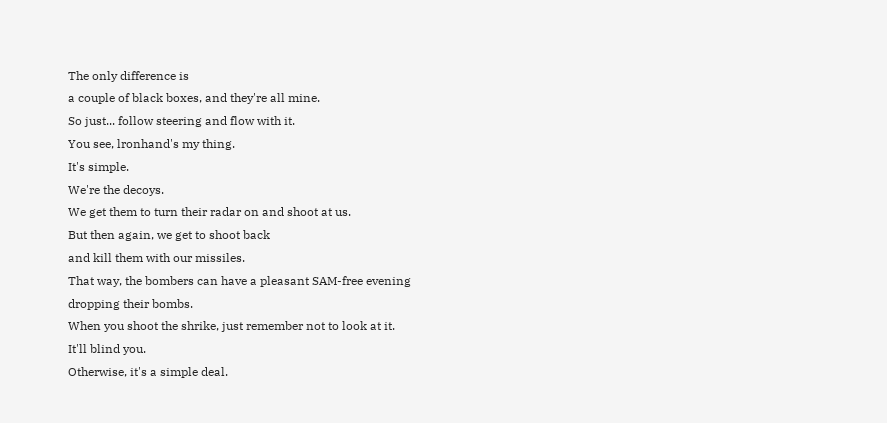The only difference is
a couple of black boxes, and they're all mine.
So just... follow steering and flow with it.
You see, lronhand's my thing.
It's simple.
We're the decoys.
We get them to turn their radar on and shoot at us.
But then again, we get to shoot back
and kill them with our missiles.
That way, the bombers can have a pleasant SAM-free evening
dropping their bombs.
When you shoot the shrike, just remember not to look at it.
It'll blind you.
Otherwise, it's a simple deal.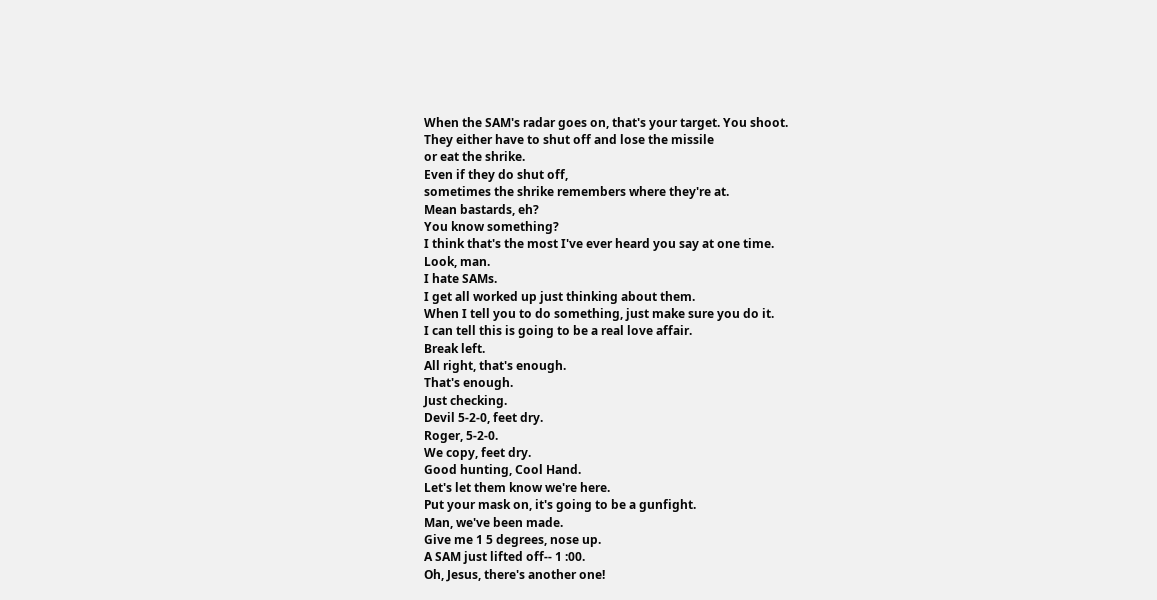When the SAM's radar goes on, that's your target. You shoot.
They either have to shut off and lose the missile
or eat the shrike.
Even if they do shut off,
sometimes the shrike remembers where they're at.
Mean bastards, eh?
You know something?
I think that's the most I've ever heard you say at one time.
Look, man.
I hate SAMs.
I get all worked up just thinking about them.
When I tell you to do something, just make sure you do it.
I can tell this is going to be a real love affair.
Break left.
All right, that's enough.
That's enough.
Just checking.
Devil 5-2-0, feet dry.
Roger, 5-2-0.
We copy, feet dry.
Good hunting, Cool Hand.
Let's let them know we're here.
Put your mask on, it's going to be a gunfight.
Man, we've been made.
Give me 1 5 degrees, nose up.
A SAM just lifted off-- 1 :00.
Oh, Jesus, there's another one!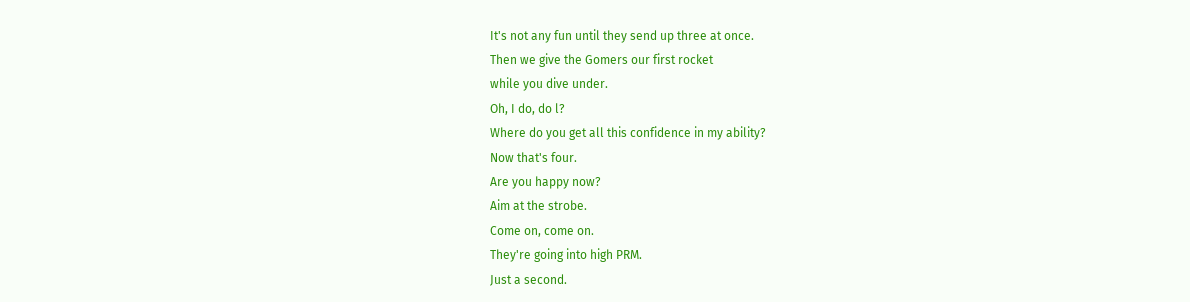It's not any fun until they send up three at once.
Then we give the Gomers our first rocket
while you dive under.
Oh, I do, do l?
Where do you get all this confidence in my ability?
Now that's four.
Are you happy now?
Aim at the strobe.
Come on, come on.
They're going into high PRM.
Just a second.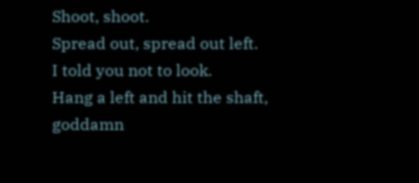Shoot, shoot.
Spread out, spread out left.
I told you not to look.
Hang a left and hit the shaft, goddamn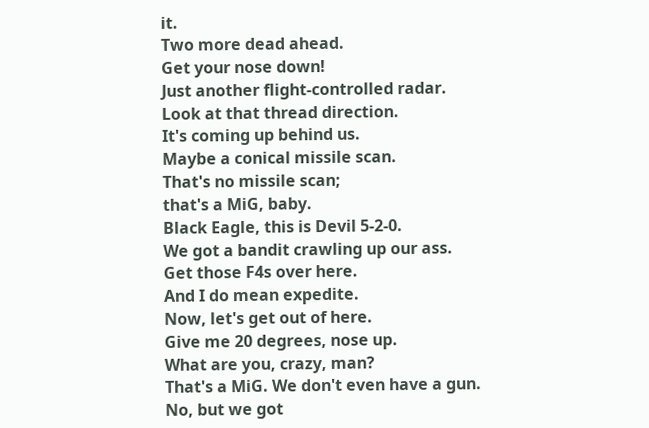it.
Two more dead ahead.
Get your nose down!
Just another flight-controlled radar.
Look at that thread direction.
It's coming up behind us.
Maybe a conical missile scan.
That's no missile scan;
that's a MiG, baby.
Black Eagle, this is Devil 5-2-0.
We got a bandit crawling up our ass.
Get those F4s over here.
And I do mean expedite.
Now, let's get out of here.
Give me 20 degrees, nose up.
What are you, crazy, man?
That's a MiG. We don't even have a gun.
No, but we got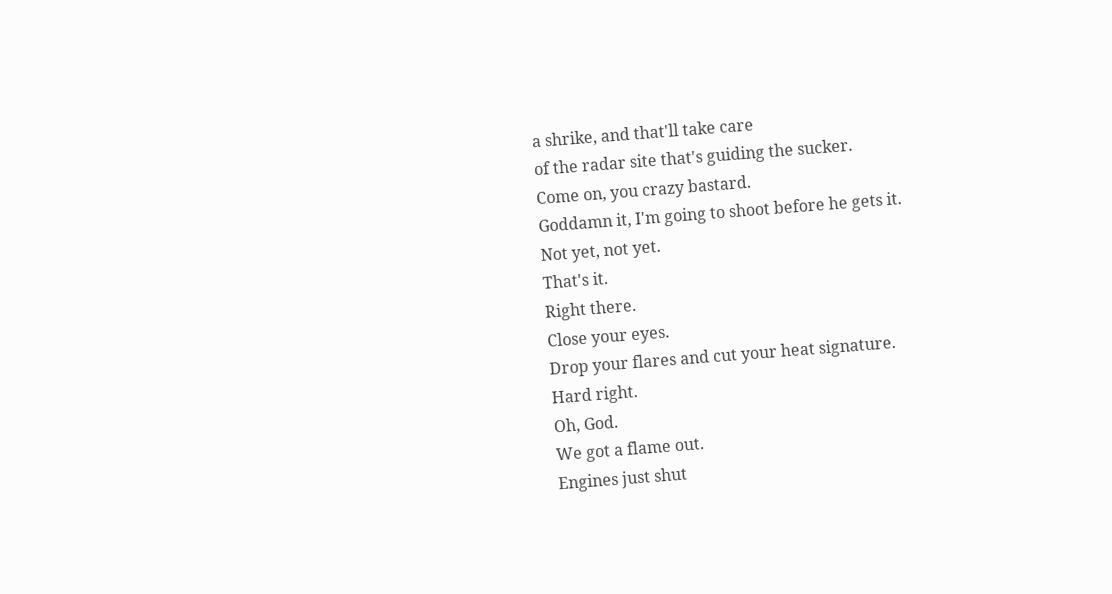a shrike, and that'll take care
of the radar site that's guiding the sucker.
Come on, you crazy bastard.
Goddamn it, I'm going to shoot before he gets it.
Not yet, not yet.
That's it.
Right there.
Close your eyes.
Drop your flares and cut your heat signature.
Hard right.
Oh, God.
We got a flame out.
Engines just shut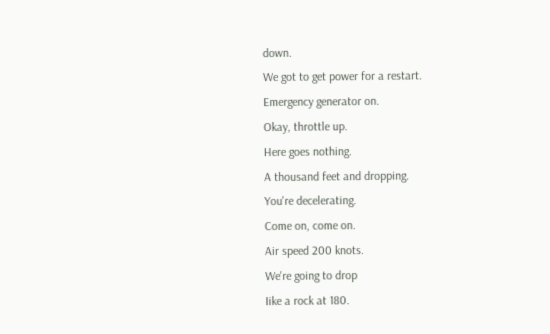down.
We got to get power for a restart.
Emergency generator on.
Okay, throttle up.
Here goes nothing.
A thousand feet and dropping.
You're decelerating.
Come on, come on.
Air speed 200 knots.
We're going to drop
Iike a rock at 180.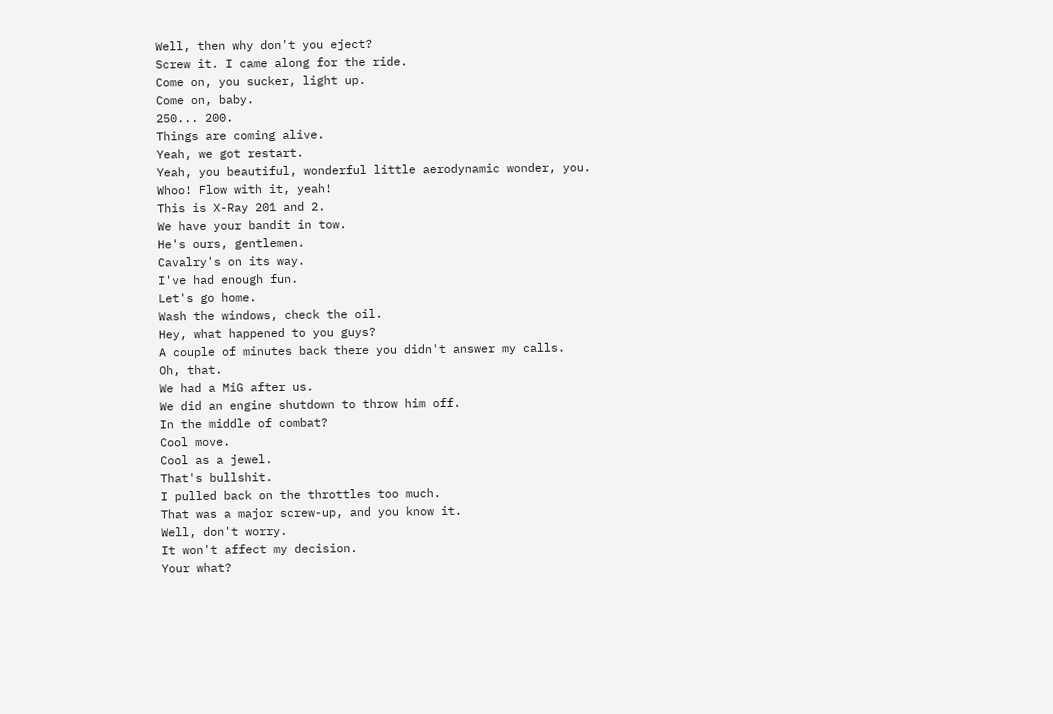Well, then why don't you eject?
Screw it. I came along for the ride.
Come on, you sucker, light up.
Come on, baby.
250... 200.
Things are coming alive.
Yeah, we got restart.
Yeah, you beautiful, wonderful little aerodynamic wonder, you.
Whoo! Flow with it, yeah!
This is X-Ray 201 and 2.
We have your bandit in tow.
He's ours, gentlemen.
Cavalry's on its way.
I've had enough fun.
Let's go home.
Wash the windows, check the oil.
Hey, what happened to you guys?
A couple of minutes back there you didn't answer my calls.
Oh, that.
We had a MiG after us.
We did an engine shutdown to throw him off.
In the middle of combat?
Cool move.
Cool as a jewel.
That's bullshit.
I pulled back on the throttles too much.
That was a major screw-up, and you know it.
Well, don't worry.
It won't affect my decision.
Your what?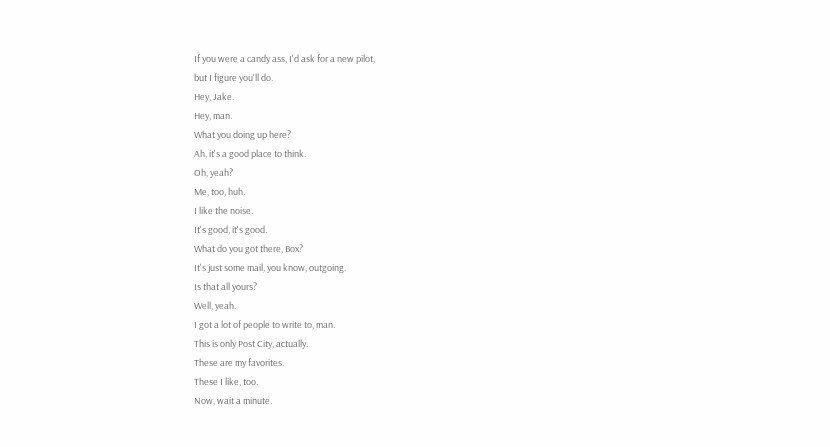If you were a candy ass, I'd ask for a new pilot,
but I figure you'll do.
Hey, Jake.
Hey, man.
What you doing up here?
Ah, it's a good place to think.
Oh, yeah?
Me, too, huh.
I like the noise.
It's good, it's good.
What do you got there, Box?
It's just some mail, you know, outgoing.
Is that all yours?
Well, yeah.
I got a lot of people to write to, man.
This is only Post City, actually.
These are my favorites.
These I like, too.
Now, wait a minute.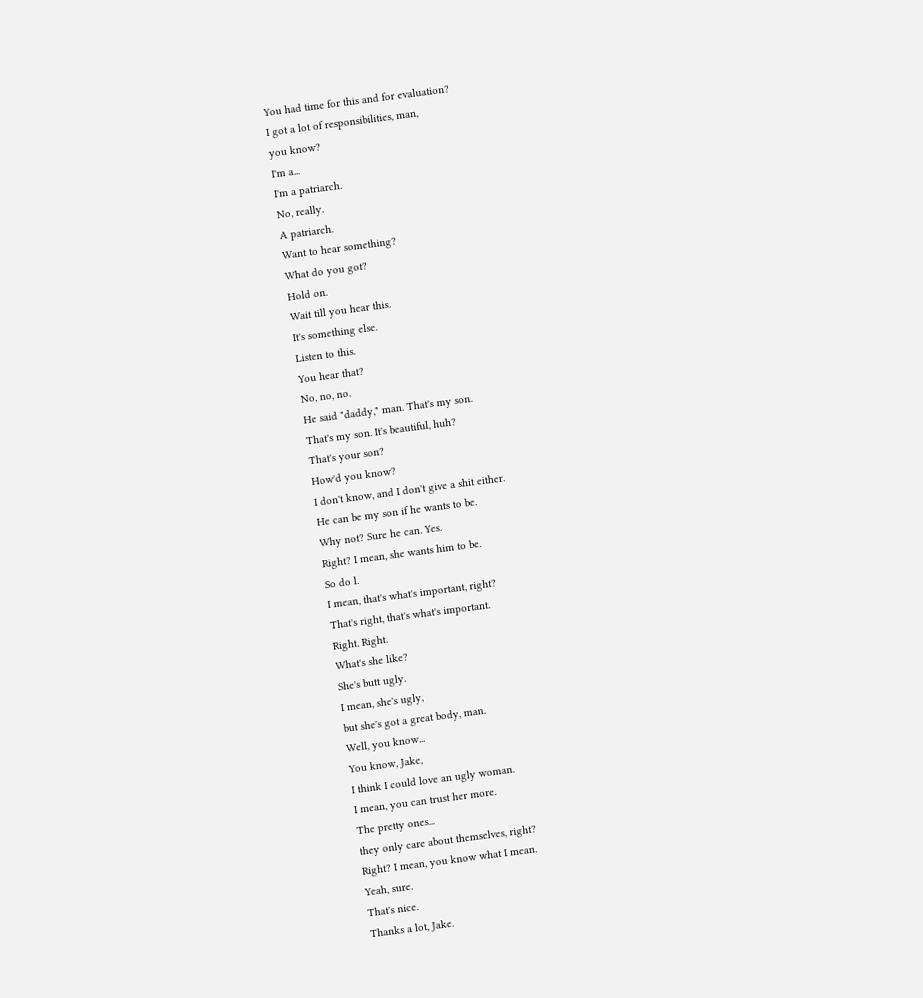You had time for this and for evaluation?
I got a lot of responsibilities, man,
you know?
I'm a...
I'm a patriarch.
No, really.
A patriarch.
Want to hear something?
What do you got?
Hold on.
Wait till you hear this.
It's something else.
Listen to this.
You hear that?
No, no, no.
He said "daddy," man. That's my son.
That's my son. It's beautiful, huh?
That's your son?
How'd you know?
I don't know, and I don't give a shit either.
He can be my son if he wants to be.
Why not? Sure he can. Yes.
Right? I mean, she wants him to be.
So do l.
I mean, that's what's important, right?
That's right, that's what's important.
Right. Right.
What's she like?
She's butt ugly.
I mean, she's ugly,
but she's got a great body, man.
Well, you know...
You know, Jake,
I think I could love an ugly woman.
I mean, you can trust her more.
The pretty ones...
they only care about themselves, right?
Right? I mean, you know what I mean.
Yeah, sure.
That's nice.
Thanks a lot, Jake.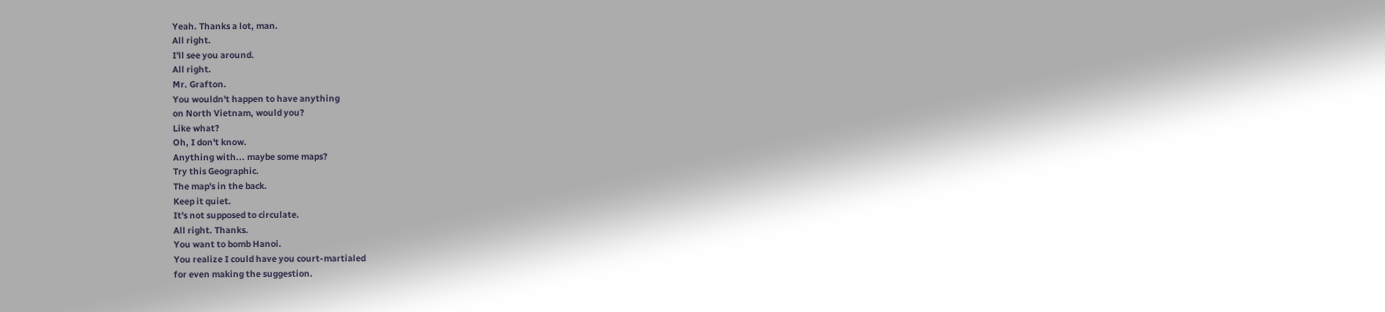Yeah. Thanks a lot, man.
All right.
I'll see you around.
All right.
Mr. Grafton.
You wouldn't happen to have anything
on North Vietnam, would you?
Like what?
Oh, I don't know.
Anything with... maybe some maps?
Try this Geographic.
The map's in the back.
Keep it quiet.
It's not supposed to circulate.
All right. Thanks.
You want to bomb Hanoi.
You realize I could have you court-martialed
for even making the suggestion.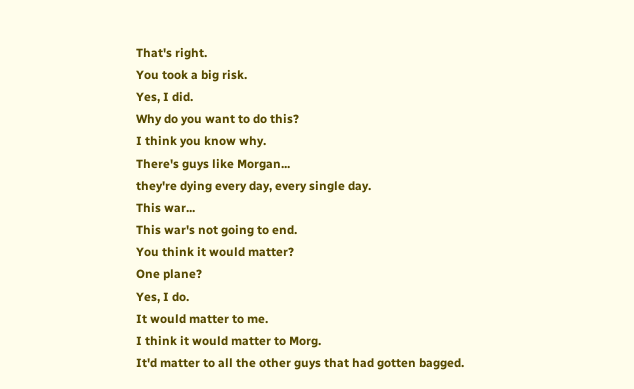That's right.
You took a big risk.
Yes, I did.
Why do you want to do this?
I think you know why.
There's guys like Morgan...
they're dying every day, every single day.
This war...
This war's not going to end.
You think it would matter?
One plane?
Yes, I do.
It would matter to me.
I think it would matter to Morg.
It'd matter to all the other guys that had gotten bagged.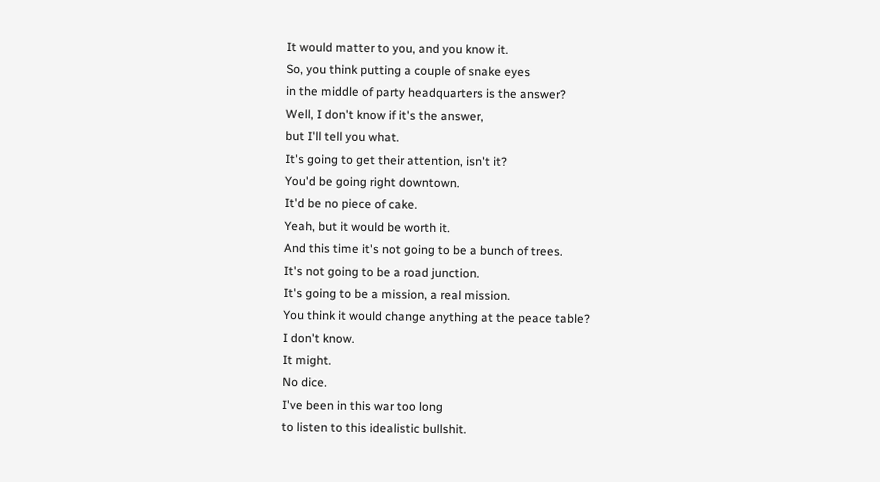It would matter to you, and you know it.
So, you think putting a couple of snake eyes
in the middle of party headquarters is the answer?
Well, I don't know if it's the answer,
but I'll tell you what.
It's going to get their attention, isn't it?
You'd be going right downtown.
It'd be no piece of cake.
Yeah, but it would be worth it.
And this time it's not going to be a bunch of trees.
It's not going to be a road junction.
It's going to be a mission, a real mission.
You think it would change anything at the peace table?
I don't know.
It might.
No dice.
I've been in this war too long
to listen to this idealistic bullshit.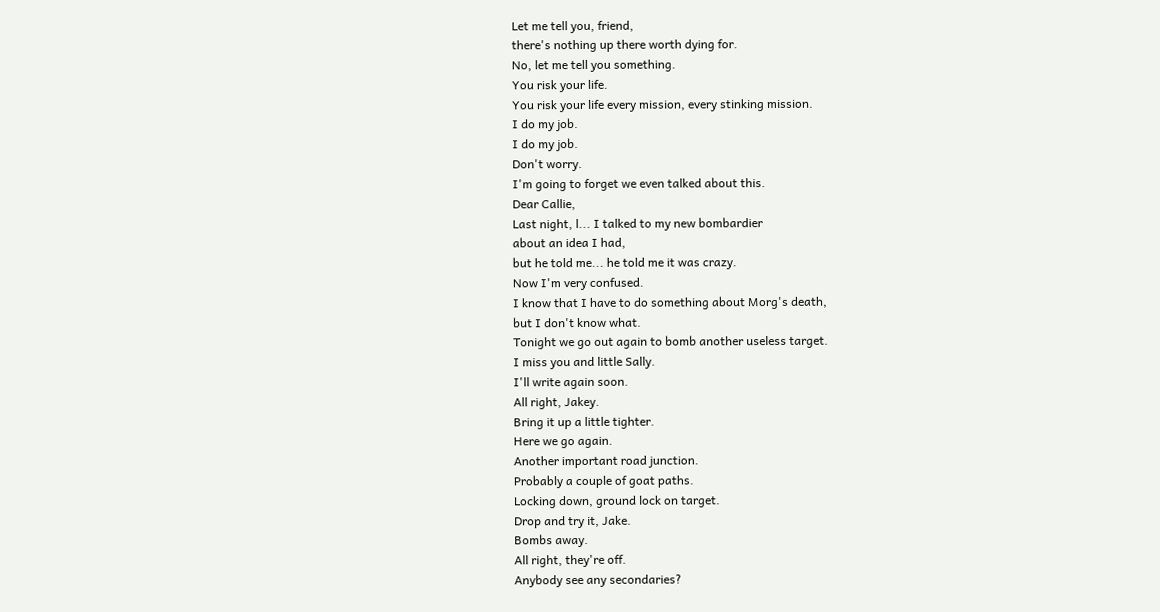Let me tell you, friend,
there's nothing up there worth dying for.
No, let me tell you something.
You risk your life.
You risk your life every mission, every stinking mission.
I do my job.
I do my job.
Don't worry.
I'm going to forget we even talked about this.
Dear Callie,
Last night, l... I talked to my new bombardier
about an idea I had,
but he told me... he told me it was crazy.
Now I'm very confused.
I know that I have to do something about Morg's death,
but I don't know what.
Tonight we go out again to bomb another useless target.
I miss you and little Sally.
I'll write again soon.
All right, Jakey.
Bring it up a little tighter.
Here we go again.
Another important road junction.
Probably a couple of goat paths.
Locking down, ground lock on target.
Drop and try it, Jake.
Bombs away.
All right, they're off.
Anybody see any secondaries?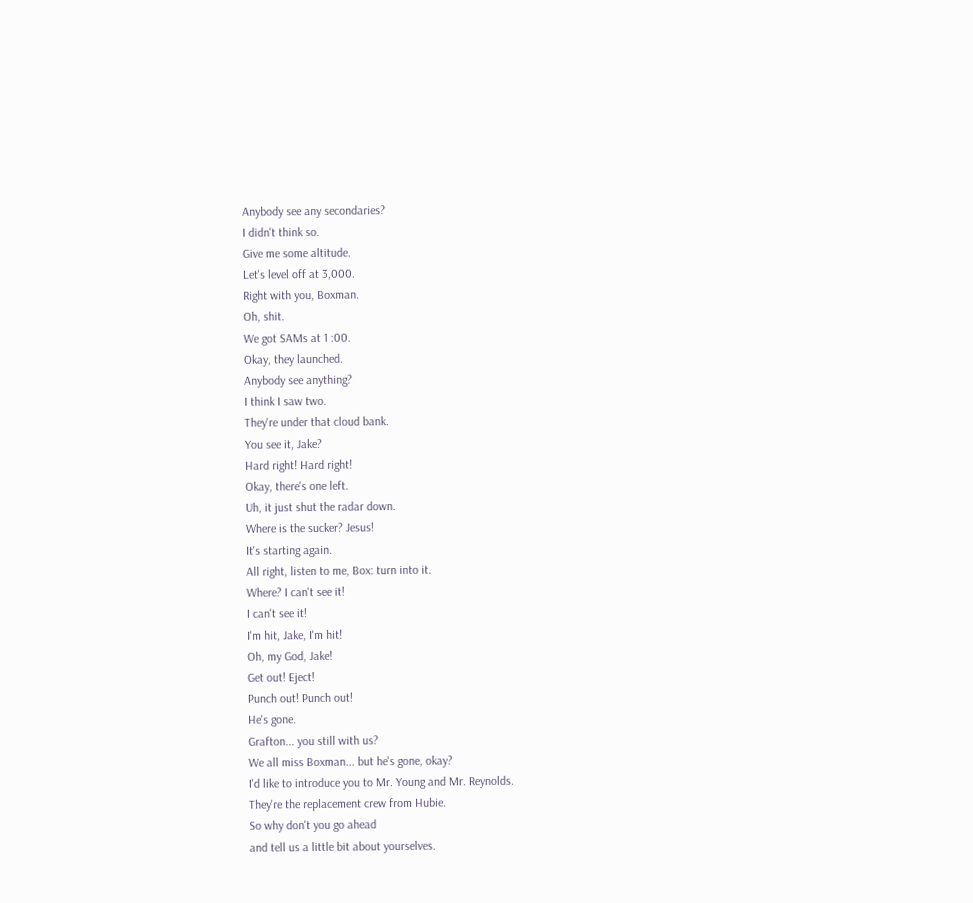Anybody see any secondaries?
I didn't think so.
Give me some altitude.
Let's level off at 3,000.
Right with you, Boxman.
Oh, shit.
We got SAMs at 1 :00.
Okay, they launched.
Anybody see anything?
I think I saw two.
They're under that cloud bank.
You see it, Jake?
Hard right! Hard right!
Okay, there's one left.
Uh, it just shut the radar down.
Where is the sucker? Jesus!
It's starting again.
All right, listen to me, Box: turn into it.
Where? I can't see it!
I can't see it!
I'm hit, Jake, I'm hit!
Oh, my God, Jake!
Get out! Eject!
Punch out! Punch out!
He's gone.
Grafton... you still with us?
We all miss Boxman... but he's gone, okay?
I'd like to introduce you to Mr. Young and Mr. Reynolds.
They're the replacement crew from Hubie.
So why don't you go ahead
and tell us a little bit about yourselves.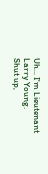Uh... I'm Lieutenant Larry Young.
Shut up,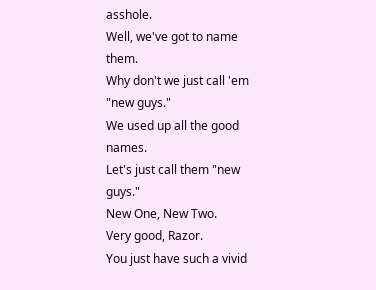asshole.
Well, we've got to name them.
Why don't we just call 'em "new guys."
We used up all the good names.
Let's just call them "new guys."
New One, New Two.
Very good, Razor.
You just have such a vivid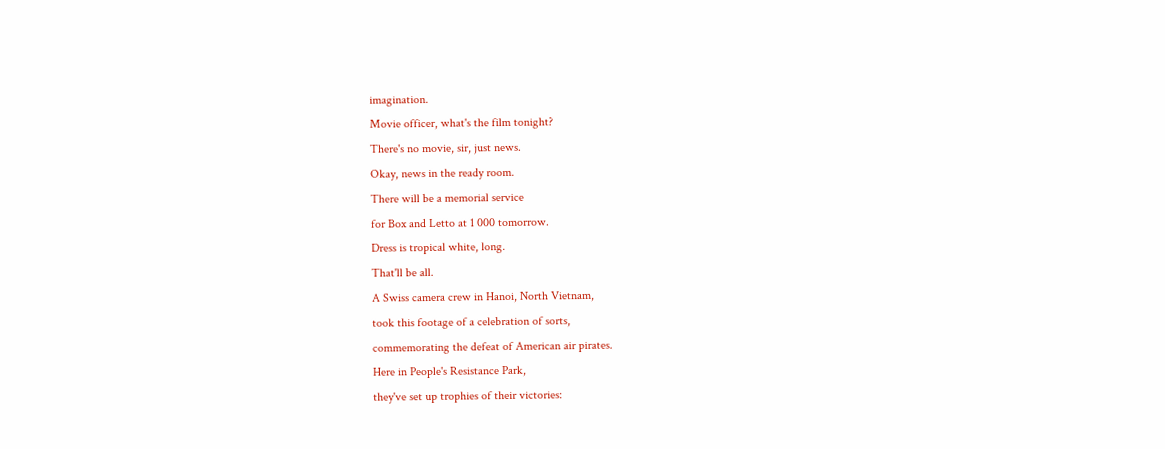imagination.
Movie officer, what's the film tonight?
There's no movie, sir, just news.
Okay, news in the ready room.
There will be a memorial service
for Box and Letto at 1 000 tomorrow.
Dress is tropical white, long.
That'll be all.
A Swiss camera crew in Hanoi, North Vietnam,
took this footage of a celebration of sorts,
commemorating the defeat of American air pirates.
Here in People's Resistance Park,
they've set up trophies of their victories: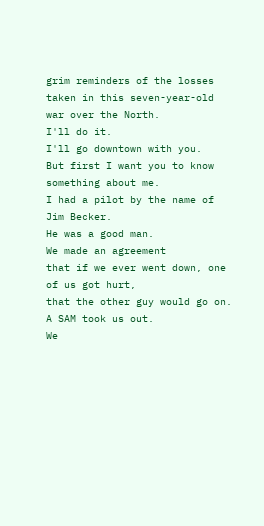grim reminders of the losses
taken in this seven-year-old war over the North.
I'll do it.
I'll go downtown with you.
But first I want you to know something about me.
I had a pilot by the name of Jim Becker.
He was a good man.
We made an agreement
that if we ever went down, one of us got hurt,
that the other guy would go on.
A SAM took us out.
We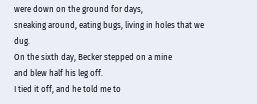were down on the ground for days,
sneaking around, eating bugs, living in holes that we dug.
On the sixth day, Becker stepped on a mine
and blew half his leg off.
I tied it off, and he told me to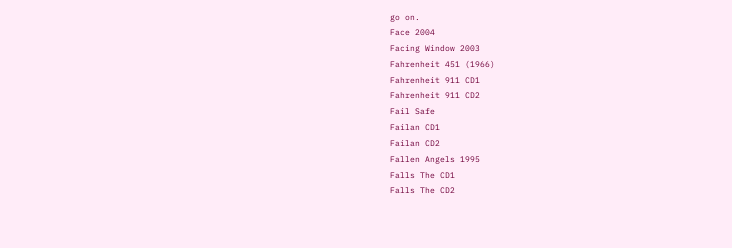go on.
Face 2004
Facing Window 2003
Fahrenheit 451 (1966)
Fahrenheit 911 CD1
Fahrenheit 911 CD2
Fail Safe
Failan CD1
Failan CD2
Fallen Angels 1995
Falls The CD1
Falls The CD2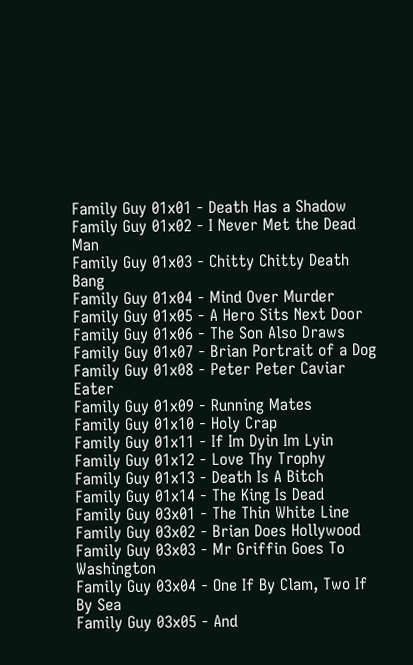Family Guy 01x01 - Death Has a Shadow
Family Guy 01x02 - I Never Met the Dead Man
Family Guy 01x03 - Chitty Chitty Death Bang
Family Guy 01x04 - Mind Over Murder
Family Guy 01x05 - A Hero Sits Next Door
Family Guy 01x06 - The Son Also Draws
Family Guy 01x07 - Brian Portrait of a Dog
Family Guy 01x08 - Peter Peter Caviar Eater
Family Guy 01x09 - Running Mates
Family Guy 01x10 - Holy Crap
Family Guy 01x11 - If Im Dyin Im Lyin
Family Guy 01x12 - Love Thy Trophy
Family Guy 01x13 - Death Is A Bitch
Family Guy 01x14 - The King Is Dead
Family Guy 03x01 - The Thin White Line
Family Guy 03x02 - Brian Does Hollywood
Family Guy 03x03 - Mr Griffin Goes To Washington
Family Guy 03x04 - One If By Clam, Two If By Sea
Family Guy 03x05 - And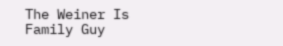The Weiner Is
Family Guy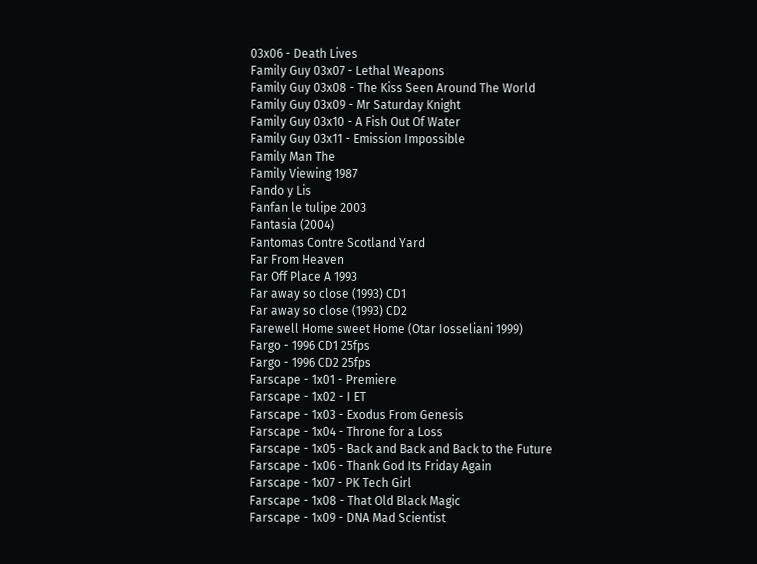03x06 - Death Lives
Family Guy 03x07 - Lethal Weapons
Family Guy 03x08 - The Kiss Seen Around The World
Family Guy 03x09 - Mr Saturday Knight
Family Guy 03x10 - A Fish Out Of Water
Family Guy 03x11 - Emission Impossible
Family Man The
Family Viewing 1987
Fando y Lis
Fanfan le tulipe 2003
Fantasia (2004)
Fantomas Contre Scotland Yard
Far From Heaven
Far Off Place A 1993
Far away so close (1993) CD1
Far away so close (1993) CD2
Farewell Home sweet Home (Otar Iosseliani 1999)
Fargo - 1996 CD1 25fps
Fargo - 1996 CD2 25fps
Farscape - 1x01 - Premiere
Farscape - 1x02 - I ET
Farscape - 1x03 - Exodus From Genesis
Farscape - 1x04 - Throne for a Loss
Farscape - 1x05 - Back and Back and Back to the Future
Farscape - 1x06 - Thank God Its Friday Again
Farscape - 1x07 - PK Tech Girl
Farscape - 1x08 - That Old Black Magic
Farscape - 1x09 - DNA Mad Scientist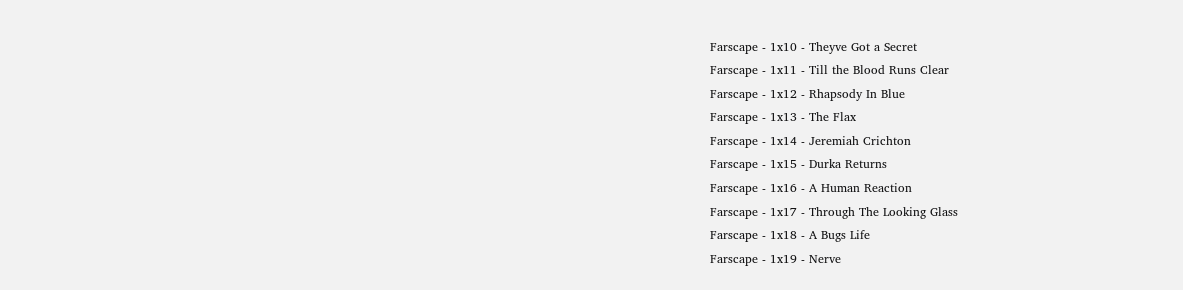Farscape - 1x10 - Theyve Got a Secret
Farscape - 1x11 - Till the Blood Runs Clear
Farscape - 1x12 - Rhapsody In Blue
Farscape - 1x13 - The Flax
Farscape - 1x14 - Jeremiah Crichton
Farscape - 1x15 - Durka Returns
Farscape - 1x16 - A Human Reaction
Farscape - 1x17 - Through The Looking Glass
Farscape - 1x18 - A Bugs Life
Farscape - 1x19 - Nerve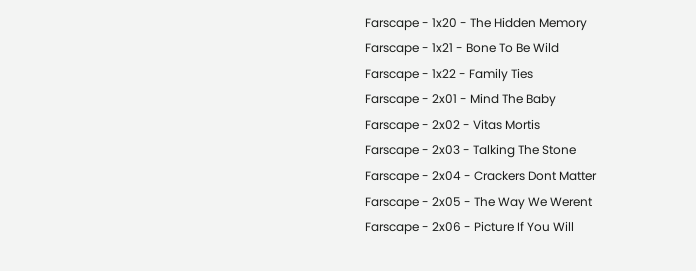Farscape - 1x20 - The Hidden Memory
Farscape - 1x21 - Bone To Be Wild
Farscape - 1x22 - Family Ties
Farscape - 2x01 - Mind The Baby
Farscape - 2x02 - Vitas Mortis
Farscape - 2x03 - Talking The Stone
Farscape - 2x04 - Crackers Dont Matter
Farscape - 2x05 - The Way We Werent
Farscape - 2x06 - Picture If You Will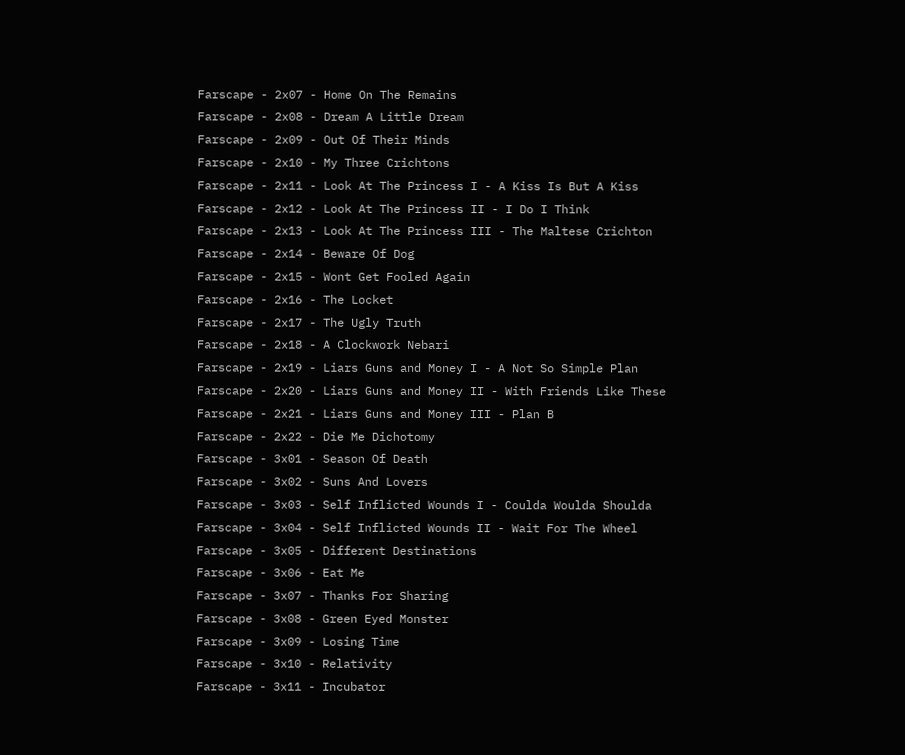Farscape - 2x07 - Home On The Remains
Farscape - 2x08 - Dream A Little Dream
Farscape - 2x09 - Out Of Their Minds
Farscape - 2x10 - My Three Crichtons
Farscape - 2x11 - Look At The Princess I - A Kiss Is But A Kiss
Farscape - 2x12 - Look At The Princess II - I Do I Think
Farscape - 2x13 - Look At The Princess III - The Maltese Crichton
Farscape - 2x14 - Beware Of Dog
Farscape - 2x15 - Wont Get Fooled Again
Farscape - 2x16 - The Locket
Farscape - 2x17 - The Ugly Truth
Farscape - 2x18 - A Clockwork Nebari
Farscape - 2x19 - Liars Guns and Money I - A Not So Simple Plan
Farscape - 2x20 - Liars Guns and Money II - With Friends Like These
Farscape - 2x21 - Liars Guns and Money III - Plan B
Farscape - 2x22 - Die Me Dichotomy
Farscape - 3x01 - Season Of Death
Farscape - 3x02 - Suns And Lovers
Farscape - 3x03 - Self Inflicted Wounds I - Coulda Woulda Shoulda
Farscape - 3x04 - Self Inflicted Wounds II - Wait For The Wheel
Farscape - 3x05 - Different Destinations
Farscape - 3x06 - Eat Me
Farscape - 3x07 - Thanks For Sharing
Farscape - 3x08 - Green Eyed Monster
Farscape - 3x09 - Losing Time
Farscape - 3x10 - Relativity
Farscape - 3x11 - Incubator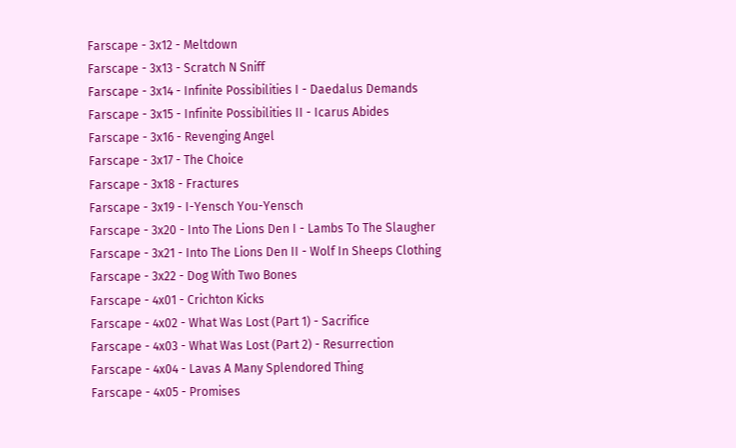Farscape - 3x12 - Meltdown
Farscape - 3x13 - Scratch N Sniff
Farscape - 3x14 - Infinite Possibilities I - Daedalus Demands
Farscape - 3x15 - Infinite Possibilities II - Icarus Abides
Farscape - 3x16 - Revenging Angel
Farscape - 3x17 - The Choice
Farscape - 3x18 - Fractures
Farscape - 3x19 - I-Yensch You-Yensch
Farscape - 3x20 - Into The Lions Den I - Lambs To The Slaugher
Farscape - 3x21 - Into The Lions Den II - Wolf In Sheeps Clothing
Farscape - 3x22 - Dog With Two Bones
Farscape - 4x01 - Crichton Kicks
Farscape - 4x02 - What Was Lost (Part 1) - Sacrifice
Farscape - 4x03 - What Was Lost (Part 2) - Resurrection
Farscape - 4x04 - Lavas A Many Splendored Thing
Farscape - 4x05 - Promises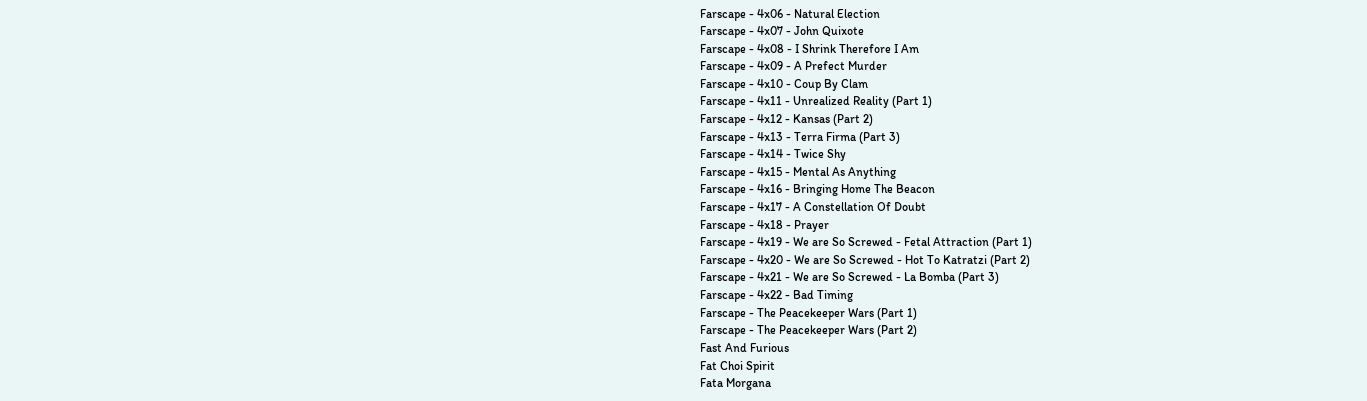Farscape - 4x06 - Natural Election
Farscape - 4x07 - John Quixote
Farscape - 4x08 - I Shrink Therefore I Am
Farscape - 4x09 - A Prefect Murder
Farscape - 4x10 - Coup By Clam
Farscape - 4x11 - Unrealized Reality (Part 1)
Farscape - 4x12 - Kansas (Part 2)
Farscape - 4x13 - Terra Firma (Part 3)
Farscape - 4x14 - Twice Shy
Farscape - 4x15 - Mental As Anything
Farscape - 4x16 - Bringing Home The Beacon
Farscape - 4x17 - A Constellation Of Doubt
Farscape - 4x18 - Prayer
Farscape - 4x19 - We are So Screwed - Fetal Attraction (Part 1)
Farscape - 4x20 - We are So Screwed - Hot To Katratzi (Part 2)
Farscape - 4x21 - We are So Screwed - La Bomba (Part 3)
Farscape - 4x22 - Bad Timing
Farscape - The Peacekeeper Wars (Part 1)
Farscape - The Peacekeeper Wars (Part 2)
Fast And Furious
Fat Choi Spirit
Fata Morgana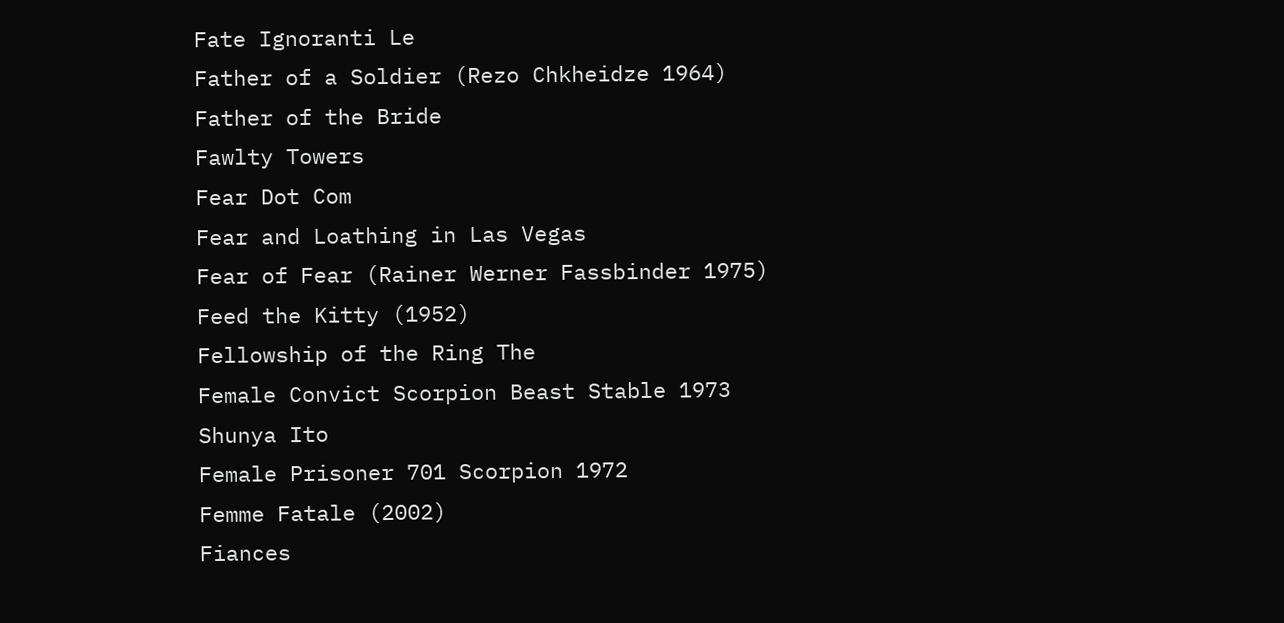Fate Ignoranti Le
Father of a Soldier (Rezo Chkheidze 1964)
Father of the Bride
Fawlty Towers
Fear Dot Com
Fear and Loathing in Las Vegas
Fear of Fear (Rainer Werner Fassbinder 1975)
Feed the Kitty (1952)
Fellowship of the Ring The
Female Convict Scorpion Beast Stable 1973 Shunya Ito
Female Prisoner 701 Scorpion 1972
Femme Fatale (2002)
Fiances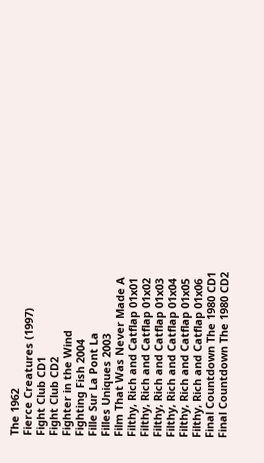The 1962
Fierce Creatures (1997)
Fight Club CD1
Fight Club CD2
Fighter in the Wind
Fighting Fish 2004
Fille Sur La Pont La
Filles Uniques 2003
Film That Was Never Made A
Filthy, Rich and Catflap 01x01
Filthy, Rich and Catflap 01x02
Filthy, Rich and Catflap 01x03
Filthy, Rich and Catflap 01x04
Filthy, Rich and Catflap 01x05
Filthy, Rich and Catflap 01x06
Final Countdown The 1980 CD1
Final Countdown The 1980 CD2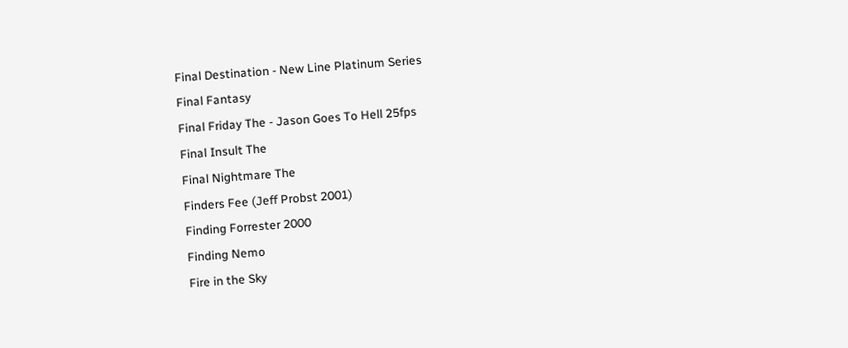Final Destination - New Line Platinum Series
Final Fantasy
Final Friday The - Jason Goes To Hell 25fps
Final Insult The
Final Nightmare The
Finders Fee (Jeff Probst 2001)
Finding Forrester 2000
Finding Nemo
Fire in the Sky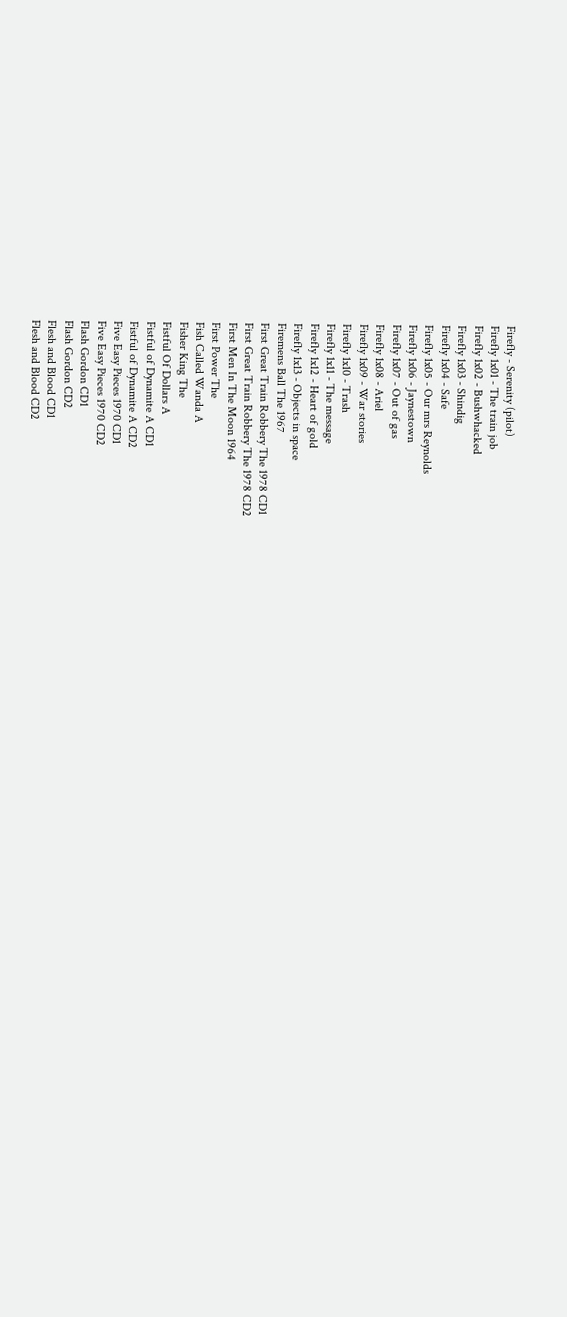Firefly - Serenity (pilot)
Firefly 1x01 - The train job
Firefly 1x02 - Bushwhacked
Firefly 1x03 - Shindig
Firefly 1x04 - Safe
Firefly 1x05 - Our mrs Reynolds
Firefly 1x06 - Jaynestown
Firefly 1x07 - Out of gas
Firefly 1x08 - Ariel
Firefly 1x09 - War stories
Firefly 1x10 - Trash
Firefly 1x11 - The message
Firefly 1x12 - Heart of gold
Firefly 1x13 - Objects in space
Firemens Ball The 1967
First Great Train Robbery The 1978 CD1
First Great Train Robbery The 1978 CD2
First Men In The Moon 1964
First Power The
Fish Called Wanda A
Fisher King The
Fistful Of Dollars A
Fistful of Dynamite A CD1
Fistful of Dynamite A CD2
Five Easy Pieces 1970 CD1
Five Easy Pieces 1970 CD2
Flash Gordon CD1
Flash Gordon CD2
Flesh and Blood CD1
Flesh and Blood CD2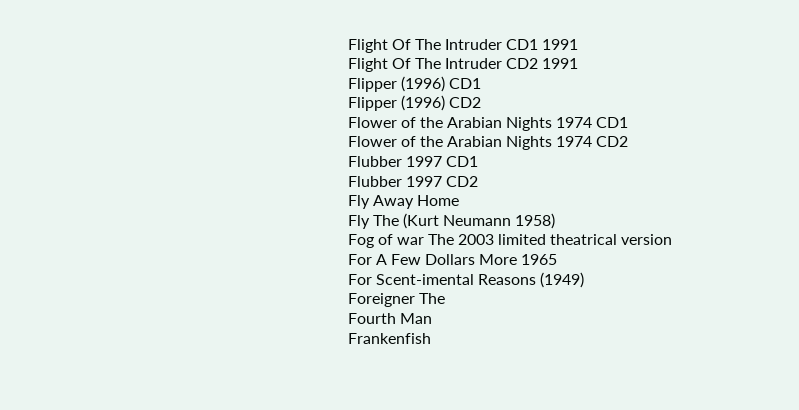Flight Of The Intruder CD1 1991
Flight Of The Intruder CD2 1991
Flipper (1996) CD1
Flipper (1996) CD2
Flower of the Arabian Nights 1974 CD1
Flower of the Arabian Nights 1974 CD2
Flubber 1997 CD1
Flubber 1997 CD2
Fly Away Home
Fly The (Kurt Neumann 1958)
Fog of war The 2003 limited theatrical version
For A Few Dollars More 1965
For Scent-imental Reasons (1949)
Foreigner The
Fourth Man
Frankenfish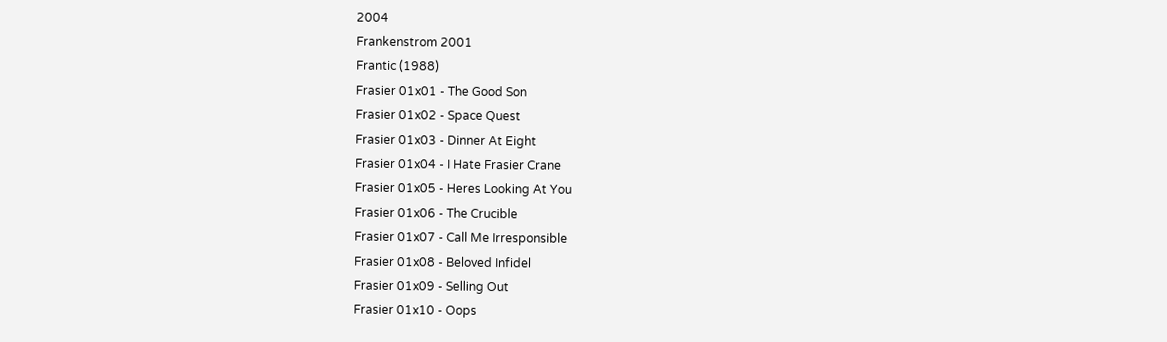2004
Frankenstrom 2001
Frantic (1988)
Frasier 01x01 - The Good Son
Frasier 01x02 - Space Quest
Frasier 01x03 - Dinner At Eight
Frasier 01x04 - I Hate Frasier Crane
Frasier 01x05 - Heres Looking At You
Frasier 01x06 - The Crucible
Frasier 01x07 - Call Me Irresponsible
Frasier 01x08 - Beloved Infidel
Frasier 01x09 - Selling Out
Frasier 01x10 - Oops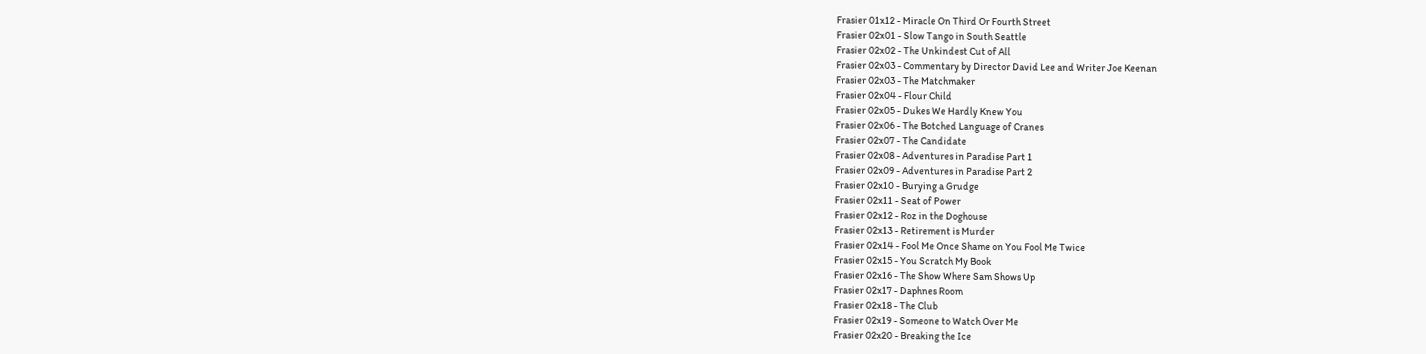Frasier 01x12 - Miracle On Third Or Fourth Street
Frasier 02x01 - Slow Tango in South Seattle
Frasier 02x02 - The Unkindest Cut of All
Frasier 02x03 - Commentary by Director David Lee and Writer Joe Keenan
Frasier 02x03 - The Matchmaker
Frasier 02x04 - Flour Child
Frasier 02x05 - Dukes We Hardly Knew You
Frasier 02x06 - The Botched Language of Cranes
Frasier 02x07 - The Candidate
Frasier 02x08 - Adventures in Paradise Part 1
Frasier 02x09 - Adventures in Paradise Part 2
Frasier 02x10 - Burying a Grudge
Frasier 02x11 - Seat of Power
Frasier 02x12 - Roz in the Doghouse
Frasier 02x13 - Retirement is Murder
Frasier 02x14 - Fool Me Once Shame on You Fool Me Twice
Frasier 02x15 - You Scratch My Book
Frasier 02x16 - The Show Where Sam Shows Up
Frasier 02x17 - Daphnes Room
Frasier 02x18 - The Club
Frasier 02x19 - Someone to Watch Over Me
Frasier 02x20 - Breaking the Ice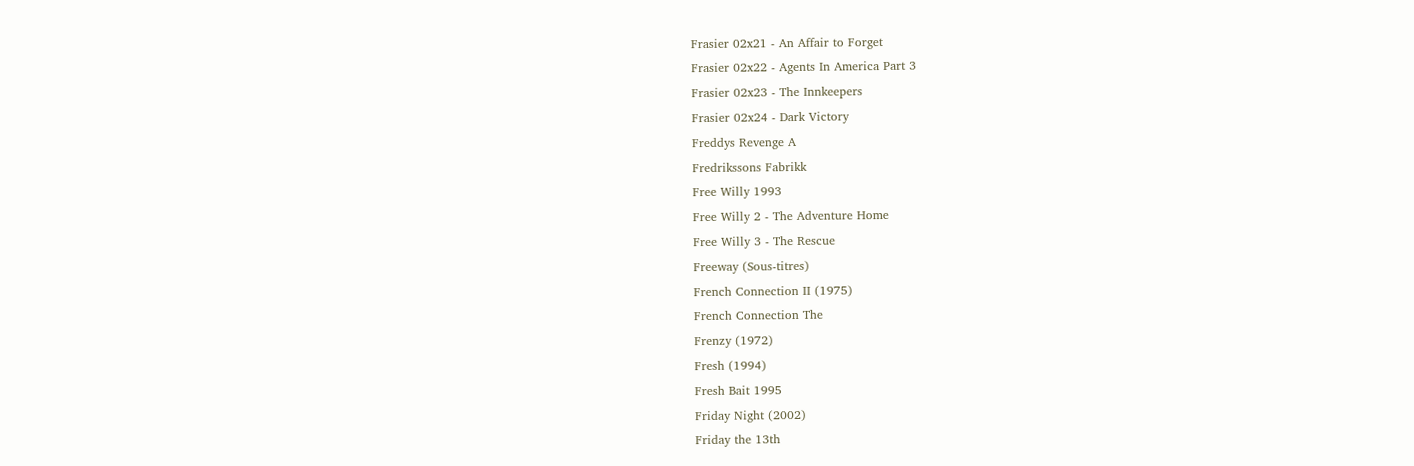Frasier 02x21 - An Affair to Forget
Frasier 02x22 - Agents In America Part 3
Frasier 02x23 - The Innkeepers
Frasier 02x24 - Dark Victory
Freddys Revenge A
Fredrikssons Fabrikk
Free Willy 1993
Free Willy 2 - The Adventure Home
Free Willy 3 - The Rescue
Freeway (Sous-titres)
French Connection II (1975)
French Connection The
Frenzy (1972)
Fresh (1994)
Fresh Bait 1995
Friday Night (2002)
Friday the 13th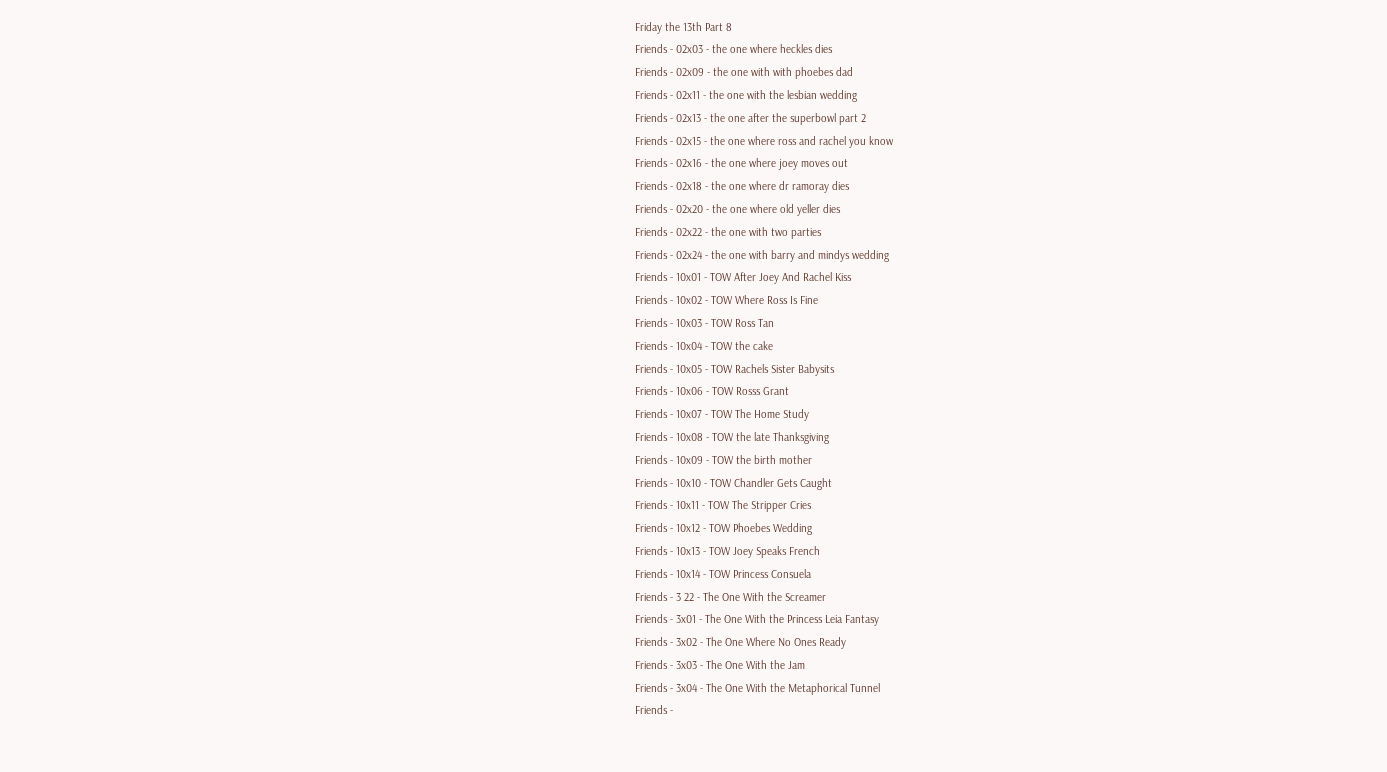Friday the 13th Part 8
Friends - 02x03 - the one where heckles dies
Friends - 02x09 - the one with with phoebes dad
Friends - 02x11 - the one with the lesbian wedding
Friends - 02x13 - the one after the superbowl part 2
Friends - 02x15 - the one where ross and rachel you know
Friends - 02x16 - the one where joey moves out
Friends - 02x18 - the one where dr ramoray dies
Friends - 02x20 - the one where old yeller dies
Friends - 02x22 - the one with two parties
Friends - 02x24 - the one with barry and mindys wedding
Friends - 10x01 - TOW After Joey And Rachel Kiss
Friends - 10x02 - TOW Where Ross Is Fine
Friends - 10x03 - TOW Ross Tan
Friends - 10x04 - TOW the cake
Friends - 10x05 - TOW Rachels Sister Babysits
Friends - 10x06 - TOW Rosss Grant
Friends - 10x07 - TOW The Home Study
Friends - 10x08 - TOW the late Thanksgiving
Friends - 10x09 - TOW the birth mother
Friends - 10x10 - TOW Chandler Gets Caught
Friends - 10x11 - TOW The Stripper Cries
Friends - 10x12 - TOW Phoebes Wedding
Friends - 10x13 - TOW Joey Speaks French
Friends - 10x14 - TOW Princess Consuela
Friends - 3 22 - The One With the Screamer
Friends - 3x01 - The One With the Princess Leia Fantasy
Friends - 3x02 - The One Where No Ones Ready
Friends - 3x03 - The One With the Jam
Friends - 3x04 - The One With the Metaphorical Tunnel
Friends -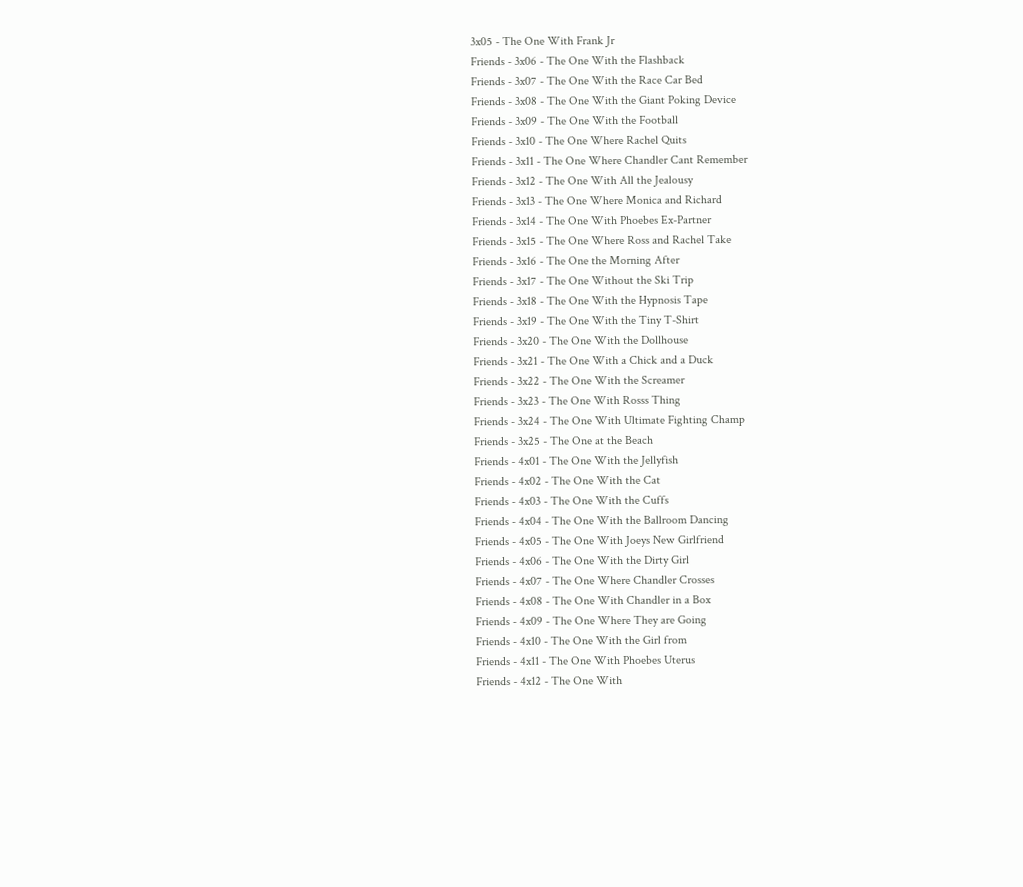3x05 - The One With Frank Jr
Friends - 3x06 - The One With the Flashback
Friends - 3x07 - The One With the Race Car Bed
Friends - 3x08 - The One With the Giant Poking Device
Friends - 3x09 - The One With the Football
Friends - 3x10 - The One Where Rachel Quits
Friends - 3x11 - The One Where Chandler Cant Remember
Friends - 3x12 - The One With All the Jealousy
Friends - 3x13 - The One Where Monica and Richard
Friends - 3x14 - The One With Phoebes Ex-Partner
Friends - 3x15 - The One Where Ross and Rachel Take
Friends - 3x16 - The One the Morning After
Friends - 3x17 - The One Without the Ski Trip
Friends - 3x18 - The One With the Hypnosis Tape
Friends - 3x19 - The One With the Tiny T-Shirt
Friends - 3x20 - The One With the Dollhouse
Friends - 3x21 - The One With a Chick and a Duck
Friends - 3x22 - The One With the Screamer
Friends - 3x23 - The One With Rosss Thing
Friends - 3x24 - The One With Ultimate Fighting Champ
Friends - 3x25 - The One at the Beach
Friends - 4x01 - The One With the Jellyfish
Friends - 4x02 - The One With the Cat
Friends - 4x03 - The One With the Cuffs
Friends - 4x04 - The One With the Ballroom Dancing
Friends - 4x05 - The One With Joeys New Girlfriend
Friends - 4x06 - The One With the Dirty Girl
Friends - 4x07 - The One Where Chandler Crosses
Friends - 4x08 - The One With Chandler in a Box
Friends - 4x09 - The One Where They are Going
Friends - 4x10 - The One With the Girl from
Friends - 4x11 - The One With Phoebes Uterus
Friends - 4x12 - The One With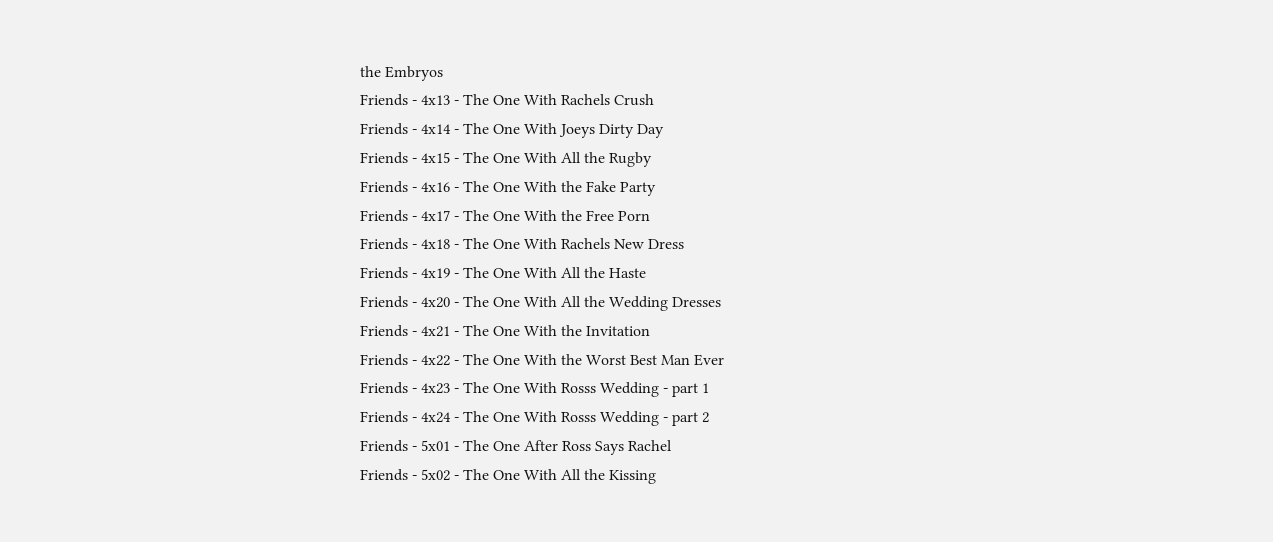the Embryos
Friends - 4x13 - The One With Rachels Crush
Friends - 4x14 - The One With Joeys Dirty Day
Friends - 4x15 - The One With All the Rugby
Friends - 4x16 - The One With the Fake Party
Friends - 4x17 - The One With the Free Porn
Friends - 4x18 - The One With Rachels New Dress
Friends - 4x19 - The One With All the Haste
Friends - 4x20 - The One With All the Wedding Dresses
Friends - 4x21 - The One With the Invitation
Friends - 4x22 - The One With the Worst Best Man Ever
Friends - 4x23 - The One With Rosss Wedding - part 1
Friends - 4x24 - The One With Rosss Wedding - part 2
Friends - 5x01 - The One After Ross Says Rachel
Friends - 5x02 - The One With All the Kissing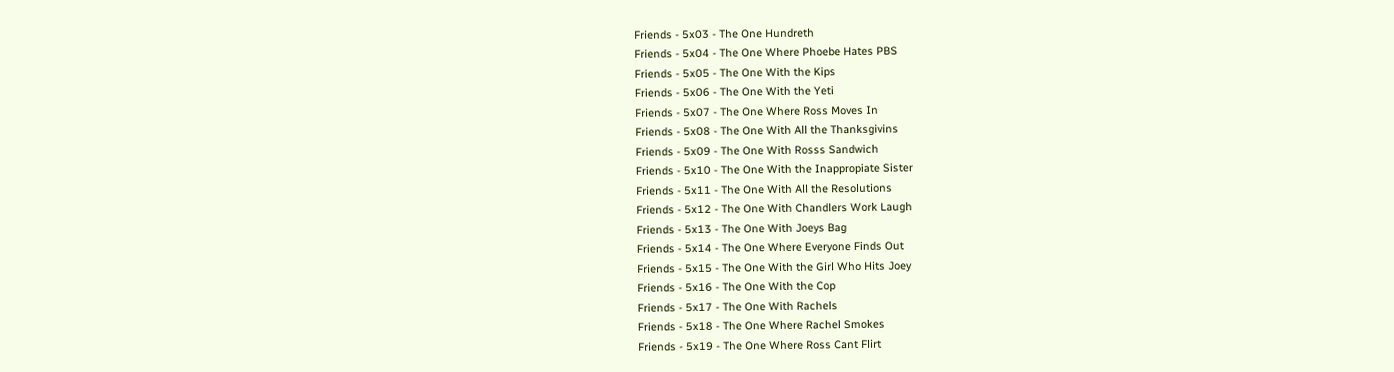Friends - 5x03 - The One Hundreth
Friends - 5x04 - The One Where Phoebe Hates PBS
Friends - 5x05 - The One With the Kips
Friends - 5x06 - The One With the Yeti
Friends - 5x07 - The One Where Ross Moves In
Friends - 5x08 - The One With All the Thanksgivins
Friends - 5x09 - The One With Rosss Sandwich
Friends - 5x10 - The One With the Inappropiate Sister
Friends - 5x11 - The One With All the Resolutions
Friends - 5x12 - The One With Chandlers Work Laugh
Friends - 5x13 - The One With Joeys Bag
Friends - 5x14 - The One Where Everyone Finds Out
Friends - 5x15 - The One With the Girl Who Hits Joey
Friends - 5x16 - The One With the Cop
Friends - 5x17 - The One With Rachels
Friends - 5x18 - The One Where Rachel Smokes
Friends - 5x19 - The One Where Ross Cant Flirt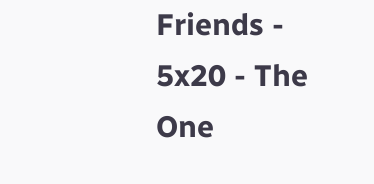Friends - 5x20 - The One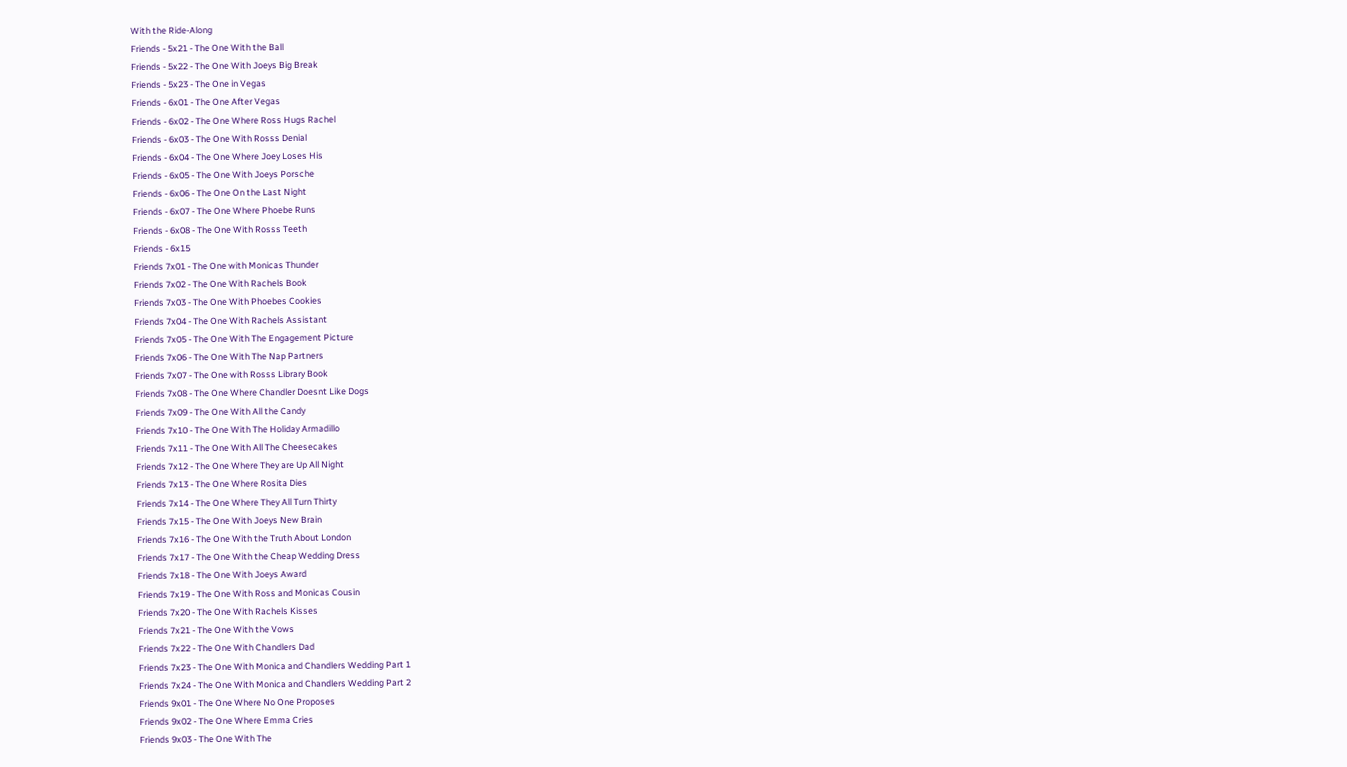With the Ride-Along
Friends - 5x21 - The One With the Ball
Friends - 5x22 - The One With Joeys Big Break
Friends - 5x23 - The One in Vegas
Friends - 6x01 - The One After Vegas
Friends - 6x02 - The One Where Ross Hugs Rachel
Friends - 6x03 - The One With Rosss Denial
Friends - 6x04 - The One Where Joey Loses His
Friends - 6x05 - The One With Joeys Porsche
Friends - 6x06 - The One On the Last Night
Friends - 6x07 - The One Where Phoebe Runs
Friends - 6x08 - The One With Rosss Teeth
Friends - 6x15
Friends 7x01 - The One with Monicas Thunder
Friends 7x02 - The One With Rachels Book
Friends 7x03 - The One With Phoebes Cookies
Friends 7x04 - The One With Rachels Assistant
Friends 7x05 - The One With The Engagement Picture
Friends 7x06 - The One With The Nap Partners
Friends 7x07 - The One with Rosss Library Book
Friends 7x08 - The One Where Chandler Doesnt Like Dogs
Friends 7x09 - The One With All the Candy
Friends 7x10 - The One With The Holiday Armadillo
Friends 7x11 - The One With All The Cheesecakes
Friends 7x12 - The One Where They are Up All Night
Friends 7x13 - The One Where Rosita Dies
Friends 7x14 - The One Where They All Turn Thirty
Friends 7x15 - The One With Joeys New Brain
Friends 7x16 - The One With the Truth About London
Friends 7x17 - The One With the Cheap Wedding Dress
Friends 7x18 - The One With Joeys Award
Friends 7x19 - The One With Ross and Monicas Cousin
Friends 7x20 - The One With Rachels Kisses
Friends 7x21 - The One With the Vows
Friends 7x22 - The One With Chandlers Dad
Friends 7x23 - The One With Monica and Chandlers Wedding Part 1
Friends 7x24 - The One With Monica and Chandlers Wedding Part 2
Friends 9x01 - The One Where No One Proposes
Friends 9x02 - The One Where Emma Cries
Friends 9x03 - The One With The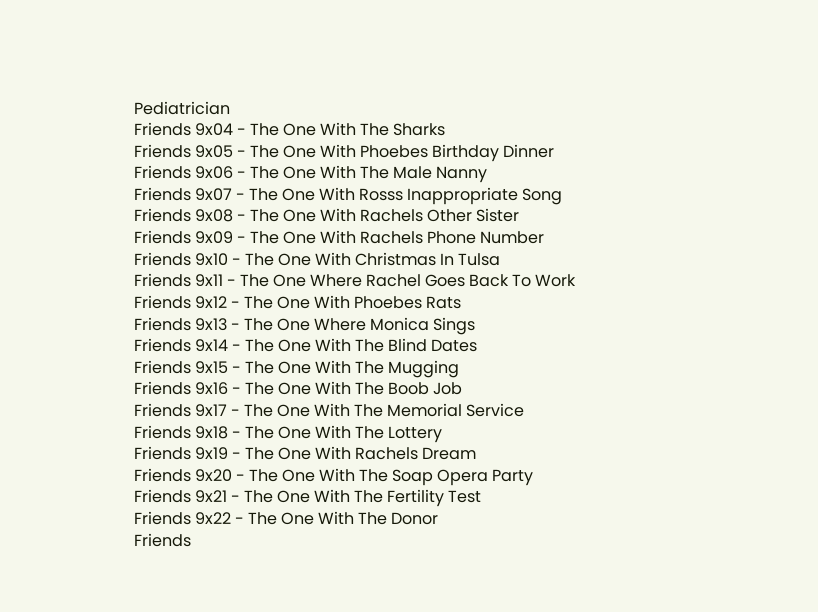Pediatrician
Friends 9x04 - The One With The Sharks
Friends 9x05 - The One With Phoebes Birthday Dinner
Friends 9x06 - The One With The Male Nanny
Friends 9x07 - The One With Rosss Inappropriate Song
Friends 9x08 - The One With Rachels Other Sister
Friends 9x09 - The One With Rachels Phone Number
Friends 9x10 - The One With Christmas In Tulsa
Friends 9x11 - The One Where Rachel Goes Back To Work
Friends 9x12 - The One With Phoebes Rats
Friends 9x13 - The One Where Monica Sings
Friends 9x14 - The One With The Blind Dates
Friends 9x15 - The One With The Mugging
Friends 9x16 - The One With The Boob Job
Friends 9x17 - The One With The Memorial Service
Friends 9x18 - The One With The Lottery
Friends 9x19 - The One With Rachels Dream
Friends 9x20 - The One With The Soap Opera Party
Friends 9x21 - The One With The Fertility Test
Friends 9x22 - The One With The Donor
Friends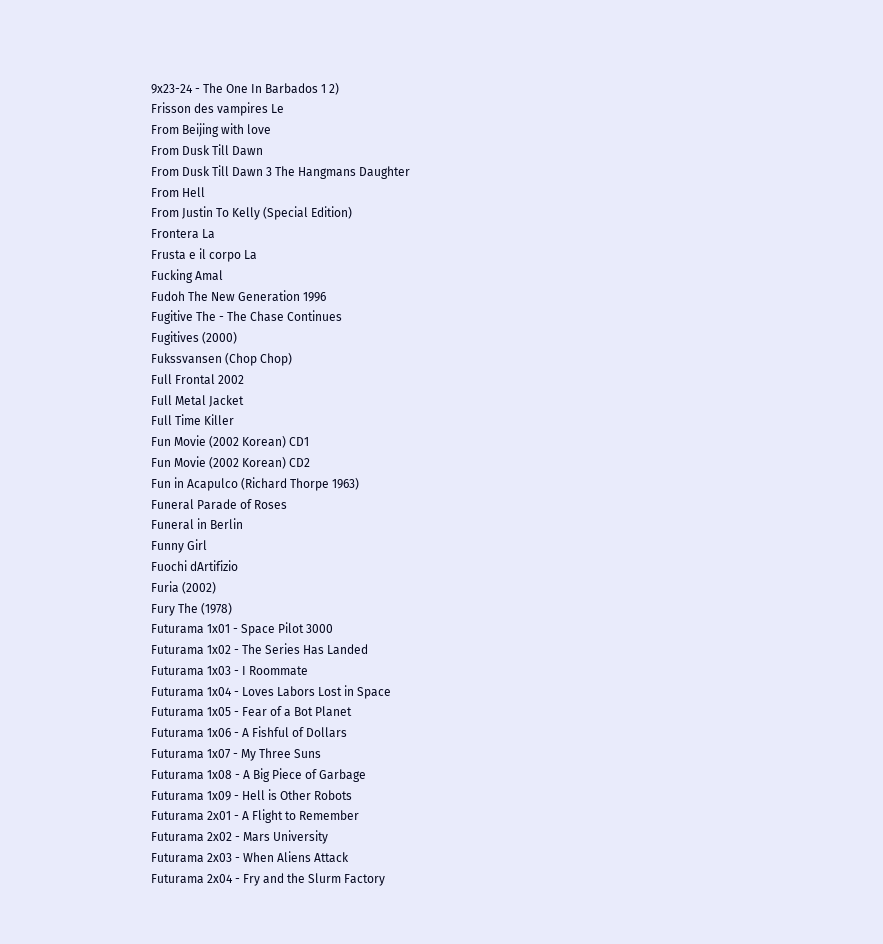9x23-24 - The One In Barbados 1 2)
Frisson des vampires Le
From Beijing with love
From Dusk Till Dawn
From Dusk Till Dawn 3 The Hangmans Daughter
From Hell
From Justin To Kelly (Special Edition)
Frontera La
Frusta e il corpo La
Fucking Amal
Fudoh The New Generation 1996
Fugitive The - The Chase Continues
Fugitives (2000)
Fukssvansen (Chop Chop)
Full Frontal 2002
Full Metal Jacket
Full Time Killer
Fun Movie (2002 Korean) CD1
Fun Movie (2002 Korean) CD2
Fun in Acapulco (Richard Thorpe 1963)
Funeral Parade of Roses
Funeral in Berlin
Funny Girl
Fuochi dArtifizio
Furia (2002)
Fury The (1978)
Futurama 1x01 - Space Pilot 3000
Futurama 1x02 - The Series Has Landed
Futurama 1x03 - I Roommate
Futurama 1x04 - Loves Labors Lost in Space
Futurama 1x05 - Fear of a Bot Planet
Futurama 1x06 - A Fishful of Dollars
Futurama 1x07 - My Three Suns
Futurama 1x08 - A Big Piece of Garbage
Futurama 1x09 - Hell is Other Robots
Futurama 2x01 - A Flight to Remember
Futurama 2x02 - Mars University
Futurama 2x03 - When Aliens Attack
Futurama 2x04 - Fry and the Slurm Factory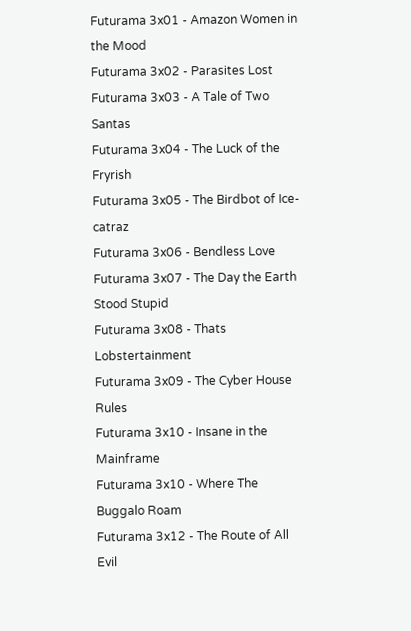Futurama 3x01 - Amazon Women in the Mood
Futurama 3x02 - Parasites Lost
Futurama 3x03 - A Tale of Two Santas
Futurama 3x04 - The Luck of the Fryrish
Futurama 3x05 - The Birdbot of Ice-catraz
Futurama 3x06 - Bendless Love
Futurama 3x07 - The Day the Earth Stood Stupid
Futurama 3x08 - Thats Lobstertainment
Futurama 3x09 - The Cyber House Rules
Futurama 3x10 - Insane in the Mainframe
Futurama 3x10 - Where The Buggalo Roam
Futurama 3x12 - The Route of All Evil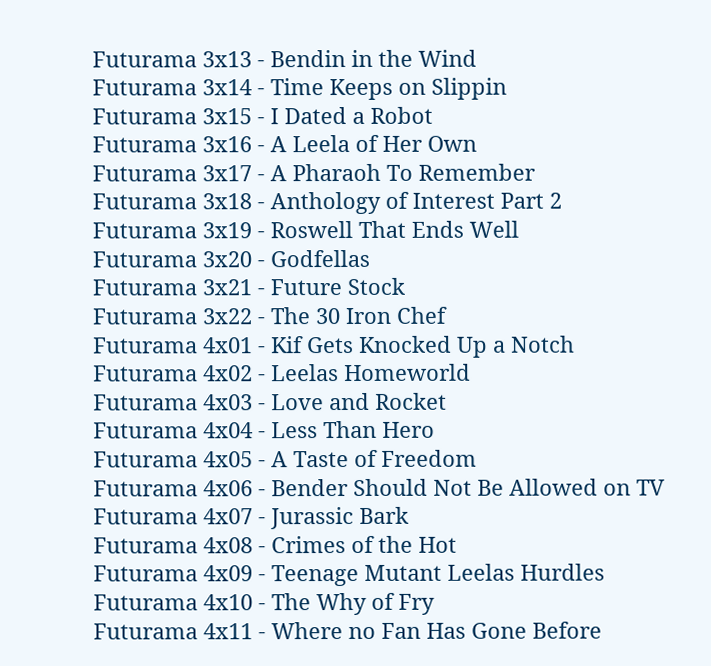Futurama 3x13 - Bendin in the Wind
Futurama 3x14 - Time Keeps on Slippin
Futurama 3x15 - I Dated a Robot
Futurama 3x16 - A Leela of Her Own
Futurama 3x17 - A Pharaoh To Remember
Futurama 3x18 - Anthology of Interest Part 2
Futurama 3x19 - Roswell That Ends Well
Futurama 3x20 - Godfellas
Futurama 3x21 - Future Stock
Futurama 3x22 - The 30 Iron Chef
Futurama 4x01 - Kif Gets Knocked Up a Notch
Futurama 4x02 - Leelas Homeworld
Futurama 4x03 - Love and Rocket
Futurama 4x04 - Less Than Hero
Futurama 4x05 - A Taste of Freedom
Futurama 4x06 - Bender Should Not Be Allowed on TV
Futurama 4x07 - Jurassic Bark
Futurama 4x08 - Crimes of the Hot
Futurama 4x09 - Teenage Mutant Leelas Hurdles
Futurama 4x10 - The Why of Fry
Futurama 4x11 - Where no Fan Has Gone Before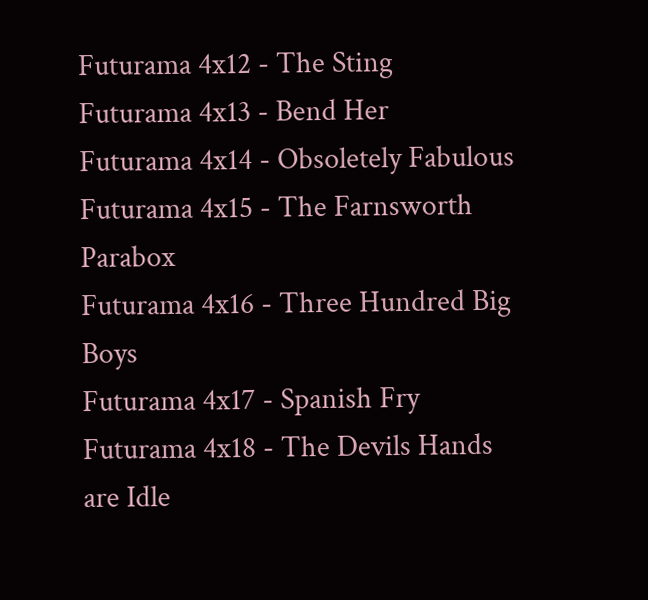Futurama 4x12 - The Sting
Futurama 4x13 - Bend Her
Futurama 4x14 - Obsoletely Fabulous
Futurama 4x15 - The Farnsworth Parabox
Futurama 4x16 - Three Hundred Big Boys
Futurama 4x17 - Spanish Fry
Futurama 4x18 - The Devils Hands are Idle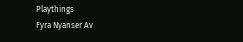Playthings
Fyra Nyanser Av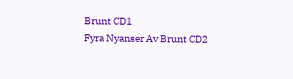Brunt CD1
Fyra Nyanser Av Brunt CD2